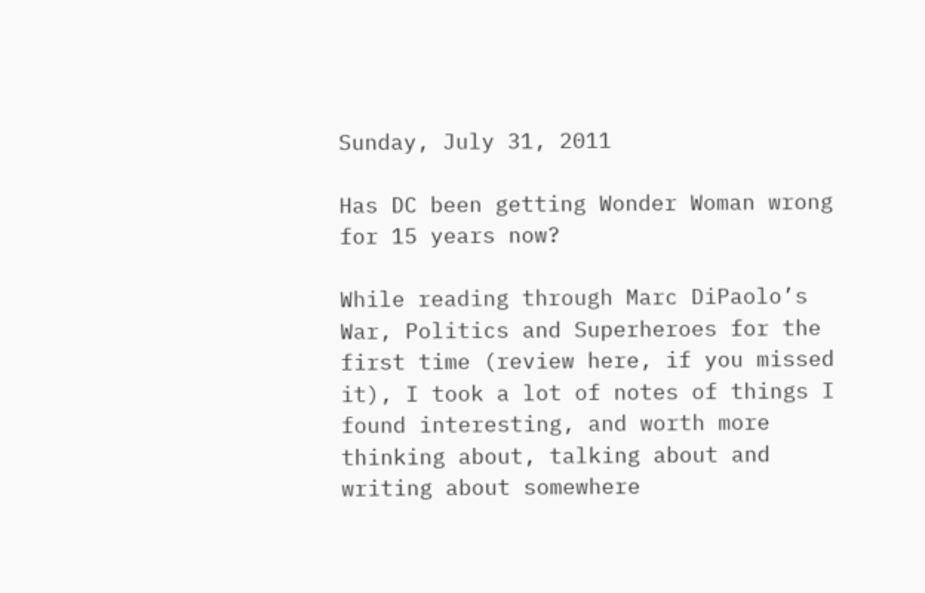Sunday, July 31, 2011

Has DC been getting Wonder Woman wrong for 15 years now?

While reading through Marc DiPaolo’s War, Politics and Superheroes for the first time (review here, if you missed it), I took a lot of notes of things I found interesting, and worth more thinking about, talking about and writing about somewhere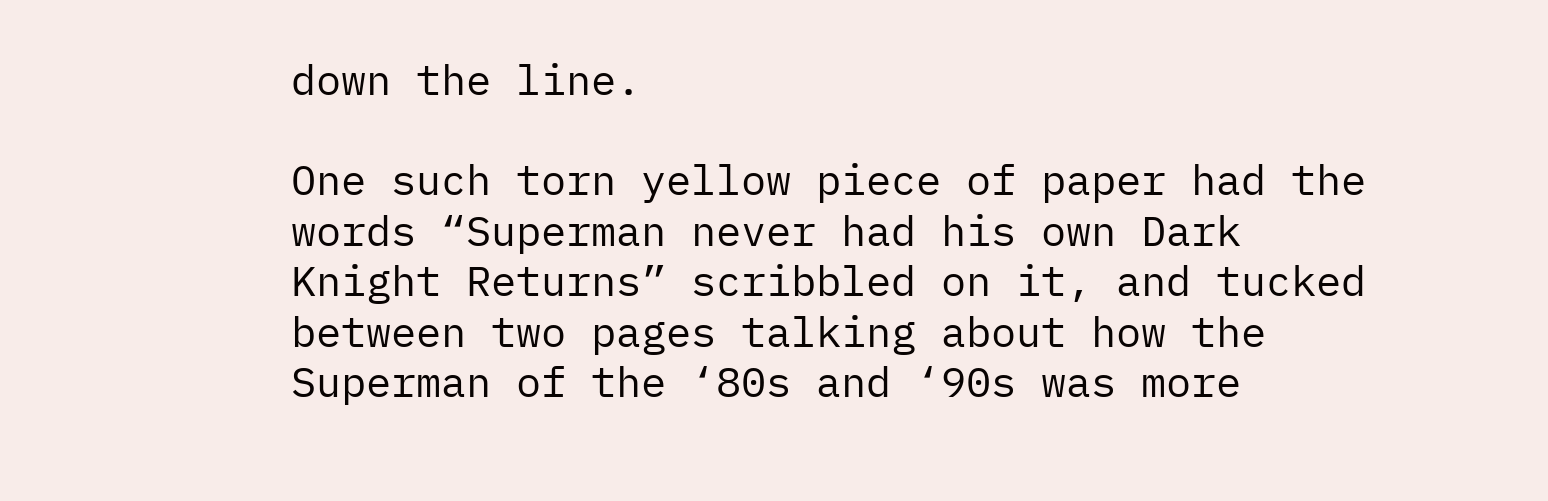down the line.

One such torn yellow piece of paper had the words “Superman never had his own Dark Knight Returns” scribbled on it, and tucked between two pages talking about how the Superman of the ‘80s and ‘90s was more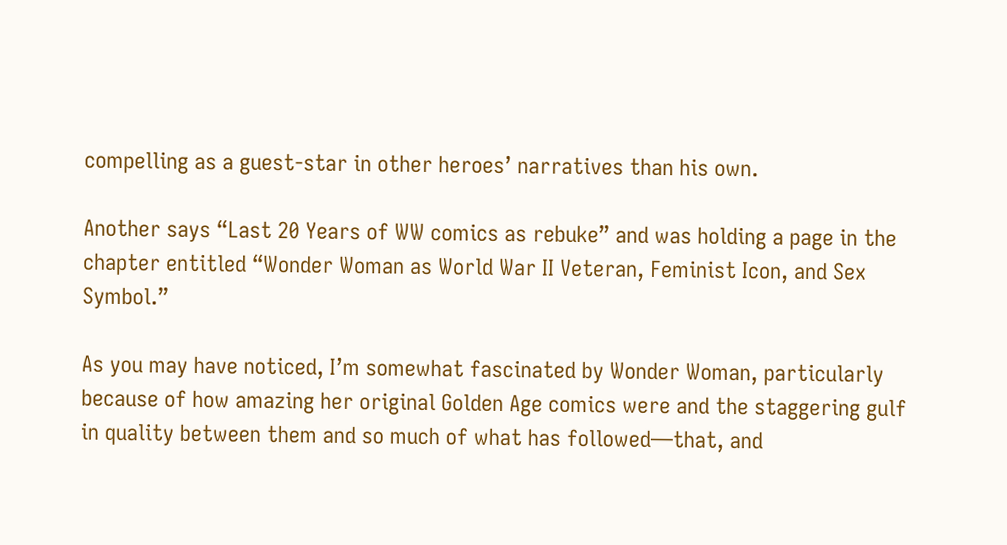compelling as a guest-star in other heroes’ narratives than his own.

Another says “Last 20 Years of WW comics as rebuke” and was holding a page in the chapter entitled “Wonder Woman as World War II Veteran, Feminist Icon, and Sex Symbol.”

As you may have noticed, I’m somewhat fascinated by Wonder Woman, particularly because of how amazing her original Golden Age comics were and the staggering gulf in quality between them and so much of what has followed—that, and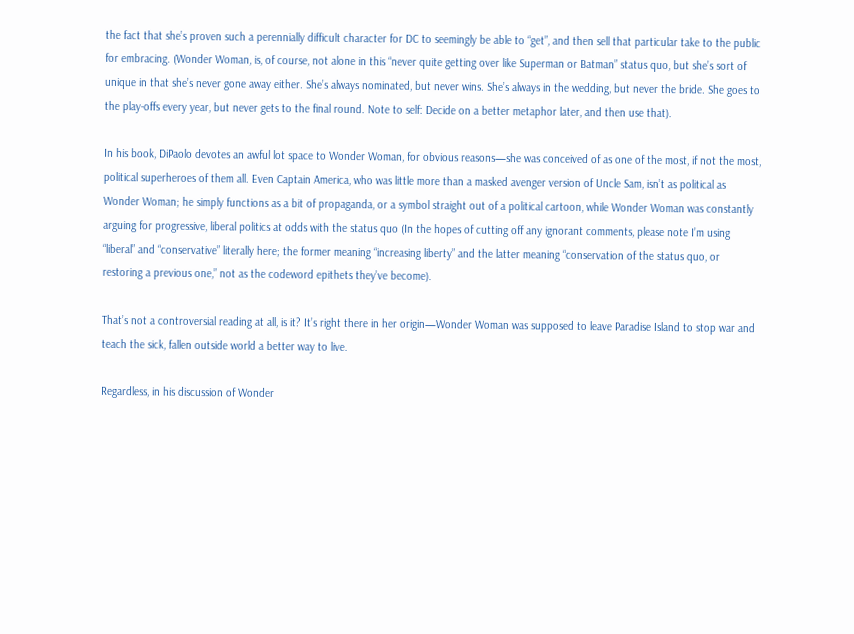the fact that she’s proven such a perennially difficult character for DC to seemingly be able to “get”, and then sell that particular take to the public for embracing. (Wonder Woman, is, of course, not alone in this “never quite getting over like Superman or Batman” status quo, but she’s sort of unique in that she’s never gone away either. She’s always nominated, but never wins. She’s always in the wedding, but never the bride. She goes to the play-offs every year, but never gets to the final round. Note to self: Decide on a better metaphor later, and then use that).

In his book, DiPaolo devotes an awful lot space to Wonder Woman, for obvious reasons—she was conceived of as one of the most, if not the most, political superheroes of them all. Even Captain America, who was little more than a masked avenger version of Uncle Sam, isn’t as political as Wonder Woman; he simply functions as a bit of propaganda, or a symbol straight out of a political cartoon, while Wonder Woman was constantly arguing for progressive, liberal politics at odds with the status quo (In the hopes of cutting off any ignorant comments, please note I’m using “liberal” and “conservative” literally here; the former meaning “increasing liberty” and the latter meaning “conservation of the status quo, or restoring a previous one,” not as the codeword epithets they’ve become).

That’s not a controversial reading at all, is it? It’s right there in her origin—Wonder Woman was supposed to leave Paradise Island to stop war and teach the sick, fallen outside world a better way to live.

Regardless, in his discussion of Wonder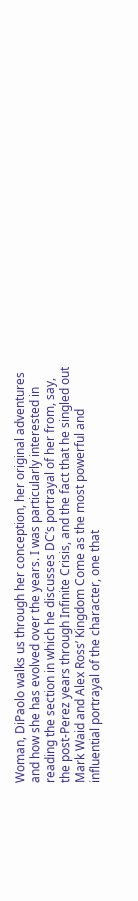Woman, DiPaolo walks us through her conception, her original adventures and how she has evolved over the years. I was particularly interested in reading the section in which he discusses DC’s portrayal of her from, say, the post-Perez years through Infinite Crisis, and the fact that he singled out Mark Waid and Alex Ross’ Kingdom Come as the most powerful and influential portrayal of the character, one that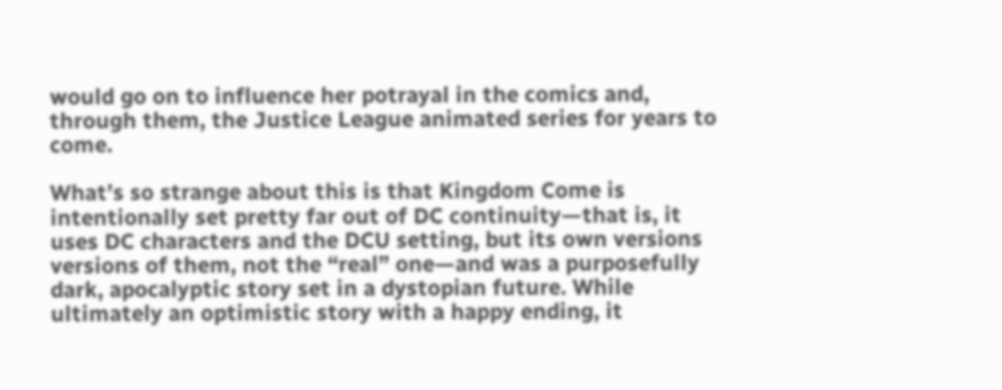would go on to influence her potrayal in the comics and, through them, the Justice League animated series for years to come.

What’s so strange about this is that Kingdom Come is intentionally set pretty far out of DC continuity—that is, it uses DC characters and the DCU setting, but its own versions versions of them, not the “real” one—and was a purposefully dark, apocalyptic story set in a dystopian future. While ultimately an optimistic story with a happy ending, it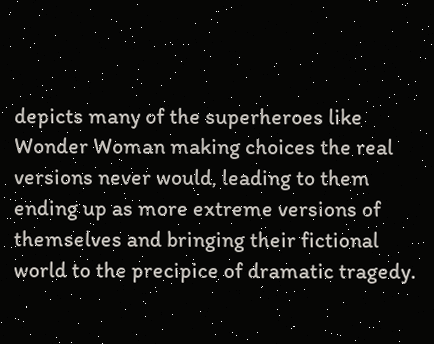depicts many of the superheroes like Wonder Woman making choices the real versions never would, leading to them ending up as more extreme versions of themselves and bringing their fictional world to the precipice of dramatic tragedy.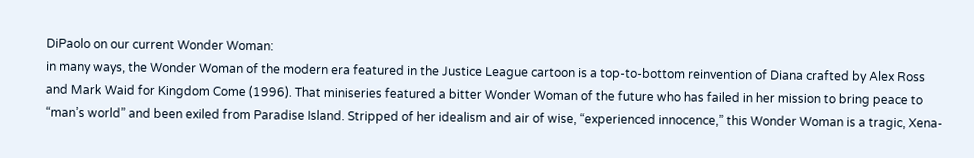DiPaolo on our current Wonder Woman:
in many ways, the Wonder Woman of the modern era featured in the Justice League cartoon is a top-to-bottom reinvention of Diana crafted by Alex Ross and Mark Waid for Kingdom Come (1996). That miniseries featured a bitter Wonder Woman of the future who has failed in her mission to bring peace to “man’s world” and been exiled from Paradise Island. Stripped of her idealism and air of wise, “experienced innocence,” this Wonder Woman is a tragic, Xena-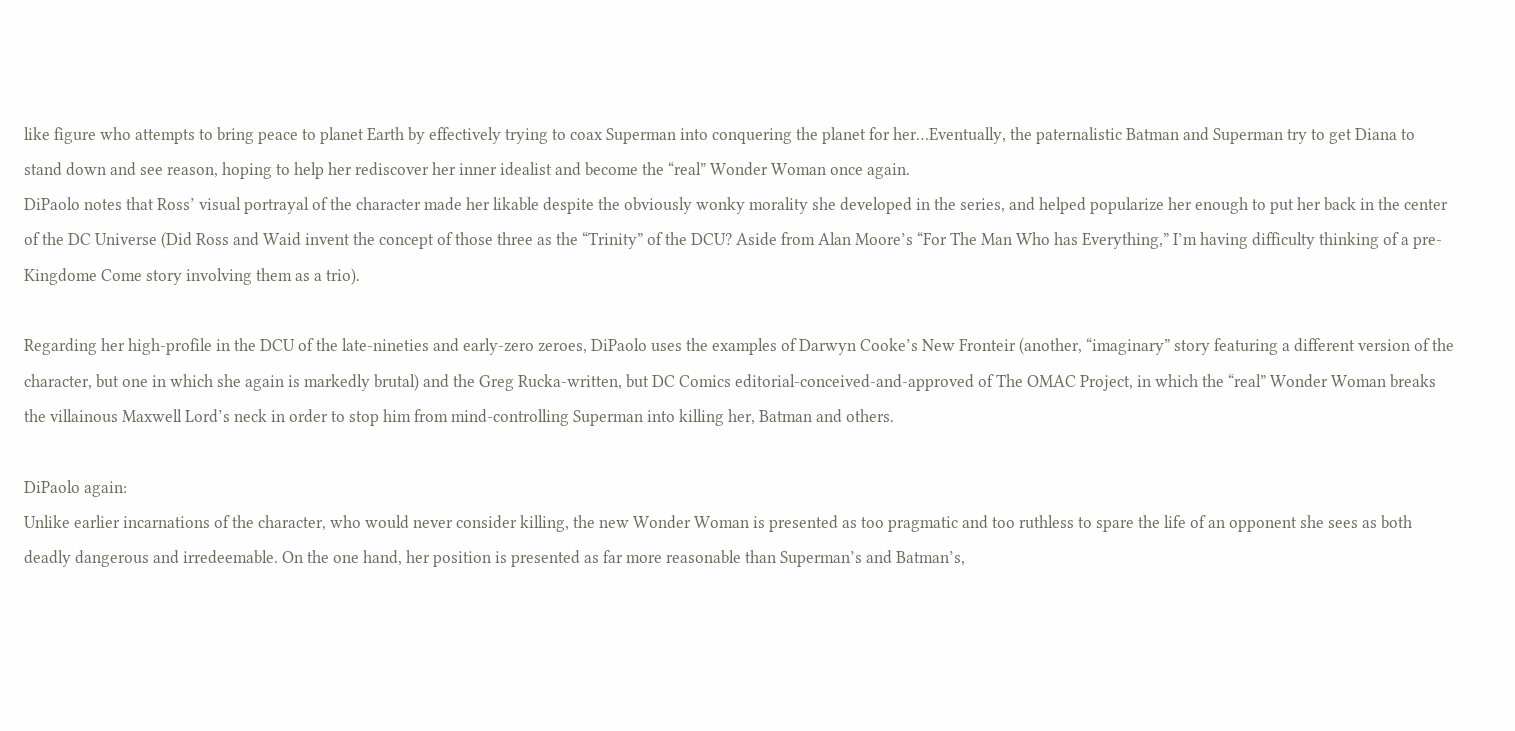like figure who attempts to bring peace to planet Earth by effectively trying to coax Superman into conquering the planet for her…Eventually, the paternalistic Batman and Superman try to get Diana to stand down and see reason, hoping to help her rediscover her inner idealist and become the “real” Wonder Woman once again.
DiPaolo notes that Ross’ visual portrayal of the character made her likable despite the obviously wonky morality she developed in the series, and helped popularize her enough to put her back in the center of the DC Universe (Did Ross and Waid invent the concept of those three as the “Trinity” of the DCU? Aside from Alan Moore’s “For The Man Who has Everything,” I’m having difficulty thinking of a pre-Kingdome Come story involving them as a trio).

Regarding her high-profile in the DCU of the late-nineties and early-zero zeroes, DiPaolo uses the examples of Darwyn Cooke’s New Fronteir (another, “imaginary” story featuring a different version of the character, but one in which she again is markedly brutal) and the Greg Rucka-written, but DC Comics editorial-conceived-and-approved of The OMAC Project, in which the “real” Wonder Woman breaks the villainous Maxwell Lord’s neck in order to stop him from mind-controlling Superman into killing her, Batman and others.

DiPaolo again:
Unlike earlier incarnations of the character, who would never consider killing, the new Wonder Woman is presented as too pragmatic and too ruthless to spare the life of an opponent she sees as both deadly dangerous and irredeemable. On the one hand, her position is presented as far more reasonable than Superman’s and Batman’s,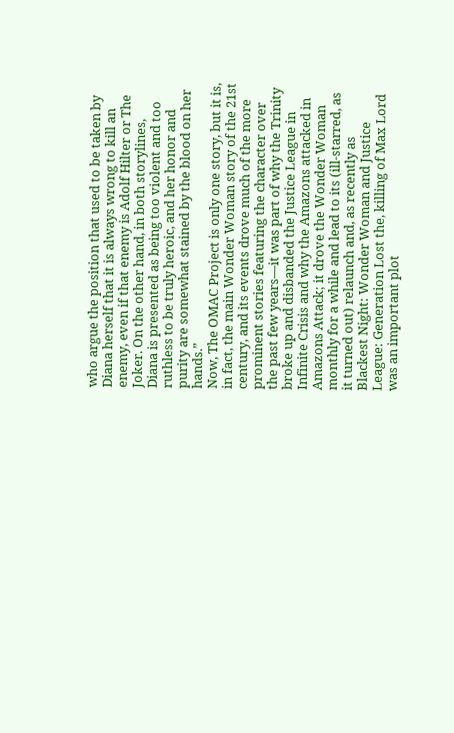who argue the position that used to be taken by Diana herself that it is always wrong to kill an enemy, even if that enemy is Adolf Hilter or The Joker. On the other hand, in both storylines, Diana is presented as being too violent and too ruthless to be truly heroic, and her honor and purity are somewhat stained by the blood on her hands.”
Now, The OMAC Project is only one story, but it is, in fact, the main Wonder Woman story of the 21st century, and its events drove much of the more prominent stories featuring the character over the past few years—it was part of why the Trinity broke up and disbanded the Justice League in Infinite Crisis and why the Amazons attacked in Amazons Attack; it drove the Wonder Woman monthly for a while and lead to its (ill-starred, as it turned out) relaunch and, as recently as Blackest Night: Wonder Woman and Justice League: Generation Lost the, killing of Max Lord was an important plot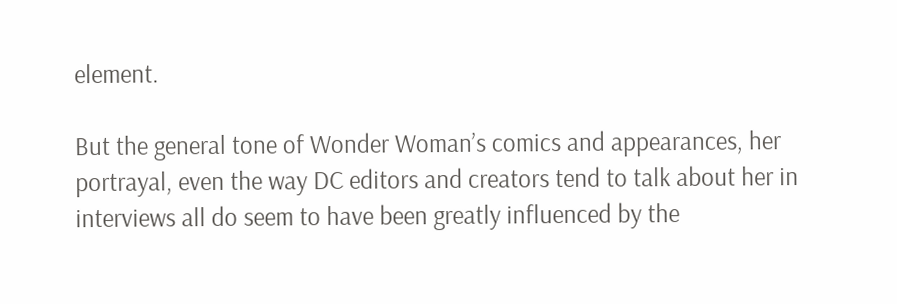element.

But the general tone of Wonder Woman’s comics and appearances, her portrayal, even the way DC editors and creators tend to talk about her in interviews all do seem to have been greatly influenced by the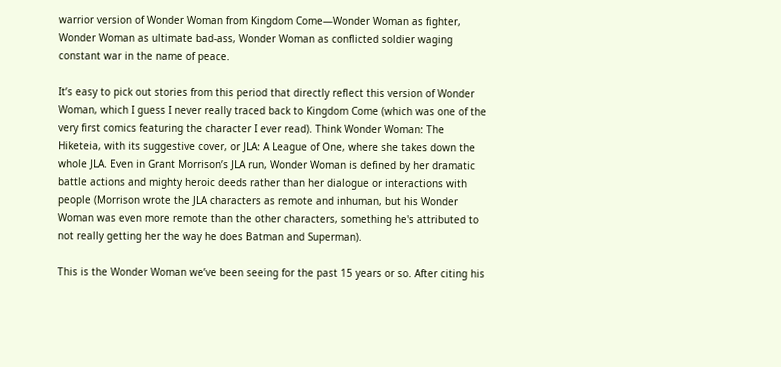warrior version of Wonder Woman from Kingdom Come—Wonder Woman as fighter, Wonder Woman as ultimate bad-ass, Wonder Woman as conflicted soldier waging constant war in the name of peace.

It’s easy to pick out stories from this period that directly reflect this version of Wonder Woman, which I guess I never really traced back to Kingdom Come (which was one of the very first comics featuring the character I ever read). Think Wonder Woman: The Hiketeia, with its suggestive cover, or JLA: A League of One, where she takes down the whole JLA. Even in Grant Morrison’s JLA run, Wonder Woman is defined by her dramatic battle actions and mighty heroic deeds rather than her dialogue or interactions with people (Morrison wrote the JLA characters as remote and inhuman, but his Wonder Woman was even more remote than the other characters, something he's attributed to not really getting her the way he does Batman and Superman).

This is the Wonder Woman we’ve been seeing for the past 15 years or so. After citing his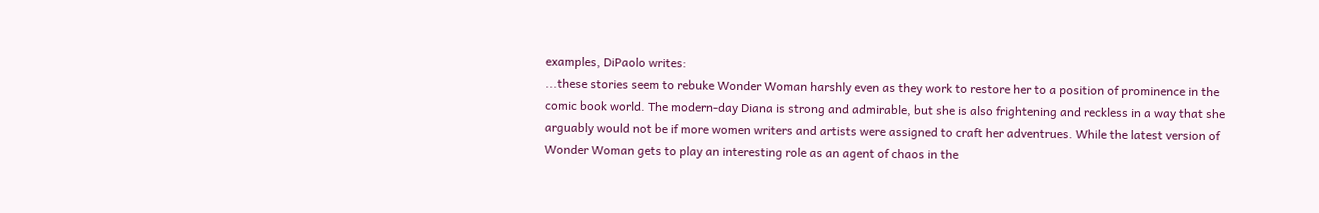examples, DiPaolo writes:
...these stories seem to rebuke Wonder Woman harshly even as they work to restore her to a position of prominence in the comic book world. The modern-day Diana is strong and admirable, but she is also frightening and reckless in a way that she arguably would not be if more women writers and artists were assigned to craft her adventrues. While the latest version of Wonder Woman gets to play an interesting role as an agent of chaos in the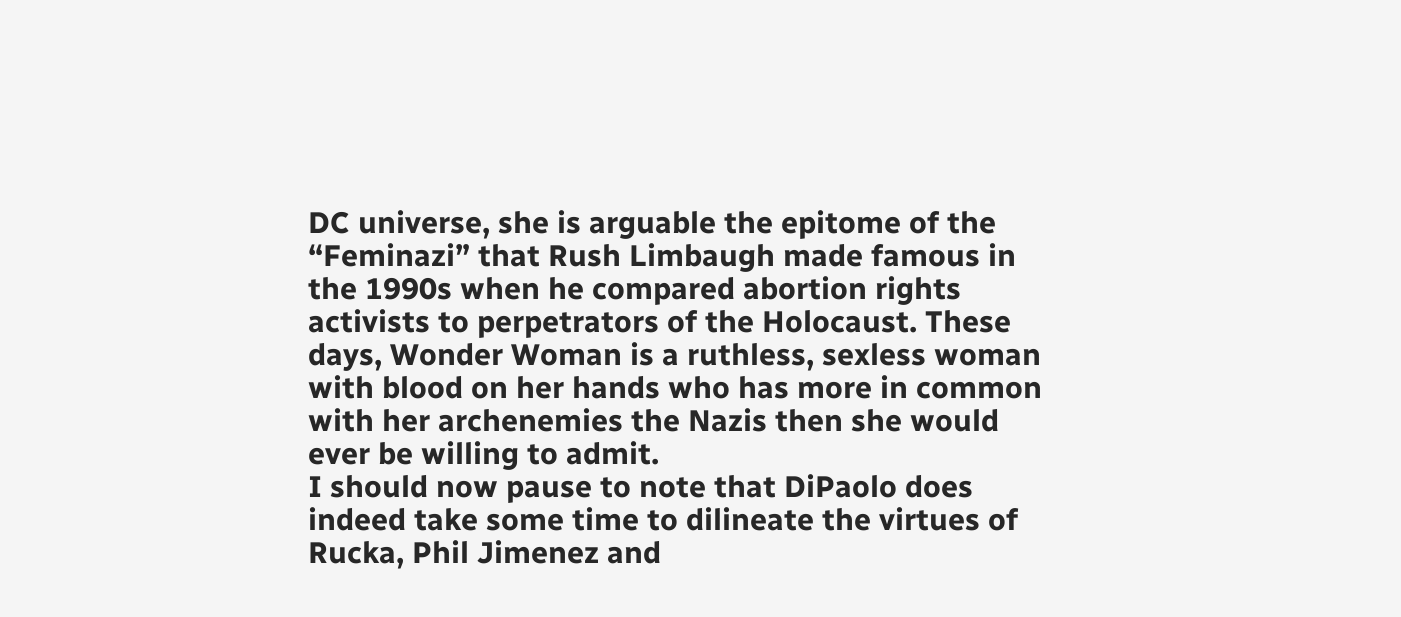DC universe, she is arguable the epitome of the “Feminazi” that Rush Limbaugh made famous in the 1990s when he compared abortion rights activists to perpetrators of the Holocaust. These days, Wonder Woman is a ruthless, sexless woman with blood on her hands who has more in common with her archenemies the Nazis then she would ever be willing to admit.
I should now pause to note that DiPaolo does indeed take some time to dilineate the virtues of Rucka, Phil Jimenez and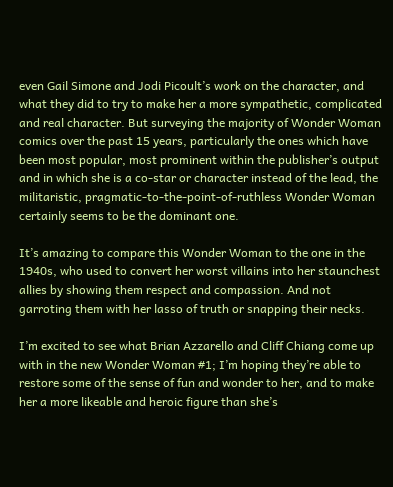even Gail Simone and Jodi Picoult’s work on the character, and what they did to try to make her a more sympathetic, complicated and real character. But surveying the majority of Wonder Woman comics over the past 15 years, particularly the ones which have been most popular, most prominent within the publisher’s output and in which she is a co-star or character instead of the lead, the militaristic, pragmatic-to-the-point-of-ruthless Wonder Woman certainly seems to be the dominant one.

It’s amazing to compare this Wonder Woman to the one in the 1940s, who used to convert her worst villains into her staunchest allies by showing them respect and compassion. And not garroting them with her lasso of truth or snapping their necks.

I’m excited to see what Brian Azzarello and Cliff Chiang come up with in the new Wonder Woman #1; I’m hoping they’re able to restore some of the sense of fun and wonder to her, and to make her a more likeable and heroic figure than she’s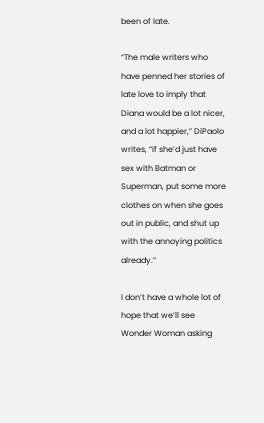been of late.

“The male writers who have penned her stories of late love to imply that Diana would be a lot nicer, and a lot happier,” DiPaolo writes, “if she’d just have sex with Batman or Superman, put some more clothes on when she goes out in public, and shut up with the annoying politics already.”

I don’t have a whole lot of hope that we’ll see Wonder Woman asking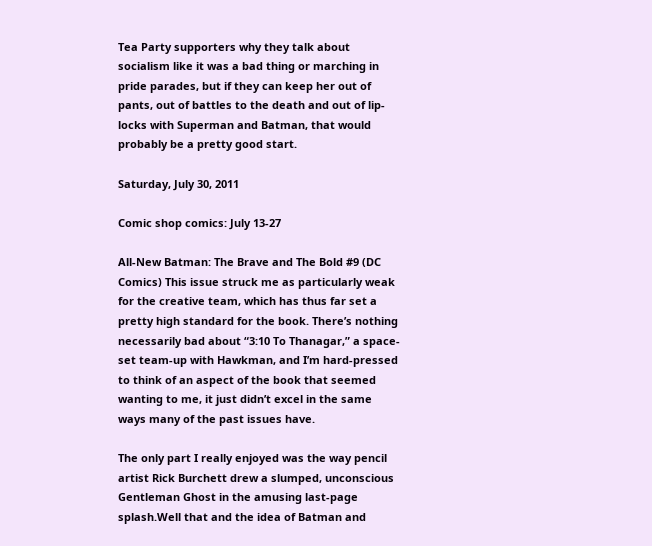Tea Party supporters why they talk about socialism like it was a bad thing or marching in pride parades, but if they can keep her out of pants, out of battles to the death and out of lip-locks with Superman and Batman, that would probably be a pretty good start.

Saturday, July 30, 2011

Comic shop comics: July 13-27

All-New Batman: The Brave and The Bold #9 (DC Comics) This issue struck me as particularly weak for the creative team, which has thus far set a pretty high standard for the book. There’s nothing necessarily bad about “3:10 To Thanagar,” a space-set team-up with Hawkman, and I’m hard-pressed to think of an aspect of the book that seemed wanting to me, it just didn’t excel in the same ways many of the past issues have.

The only part I really enjoyed was the way pencil artist Rick Burchett drew a slumped, unconscious Gentleman Ghost in the amusing last-page splash.Well that and the idea of Batman and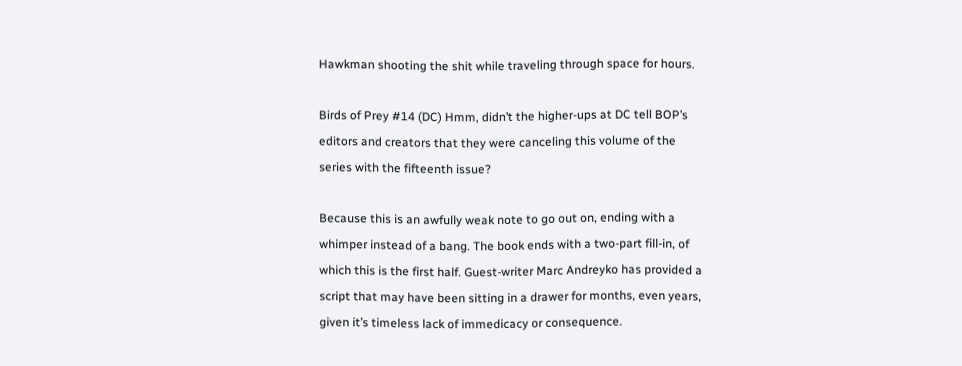Hawkman shooting the shit while traveling through space for hours.

Birds of Prey #14 (DC) Hmm, didn’t the higher-ups at DC tell BOP’s editors and creators that they were canceling this volume of the series with the fifteenth issue?

Because this is an awfully weak note to go out on, ending with a whimper instead of a bang. The book ends with a two-part fill-in, of which this is the first half. Guest-writer Marc Andreyko has provided a script that may have been sitting in a drawer for months, even years, given it’s timeless lack of immedicacy or consequence.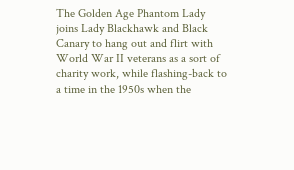The Golden Age Phantom Lady joins Lady Blackhawk and Black Canary to hang out and flirt with World War II veterans as a sort of charity work, while flashing-back to a time in the 1950s when the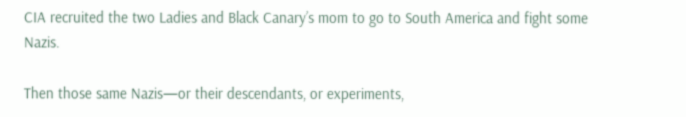CIA recruited the two Ladies and Black Canary’s mom to go to South America and fight some Nazis.

Then those same Nazis—or their descendants, or experiments,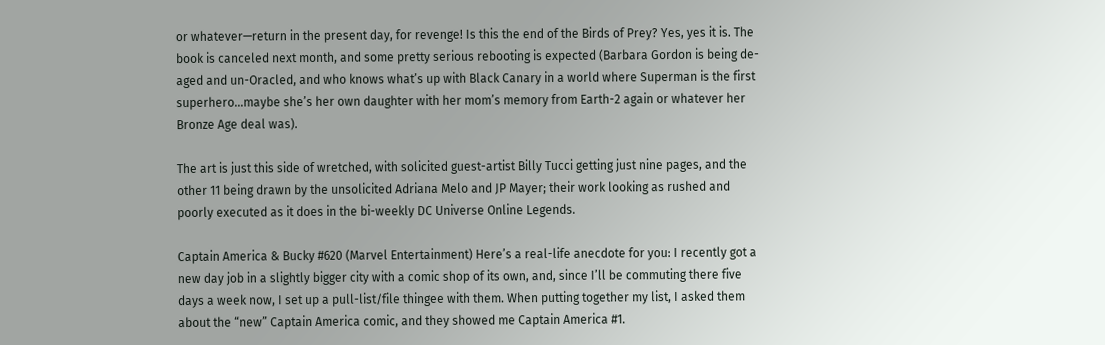or whatever—return in the present day, for revenge! Is this the end of the Birds of Prey? Yes, yes it is. The book is canceled next month, and some pretty serious rebooting is expected (Barbara Gordon is being de-aged and un-Oracled, and who knows what’s up with Black Canary in a world where Superman is the first superhero…maybe she’s her own daughter with her mom’s memory from Earth-2 again or whatever her Bronze Age deal was).

The art is just this side of wretched, with solicited guest-artist Billy Tucci getting just nine pages, and the other 11 being drawn by the unsolicited Adriana Melo and JP Mayer; their work looking as rushed and poorly executed as it does in the bi-weekly DC Universe Online Legends.

Captain America & Bucky #620 (Marvel Entertainment) Here’s a real-life anecdote for you: I recently got a new day job in a slightly bigger city with a comic shop of its own, and, since I’ll be commuting there five days a week now, I set up a pull-list/file thingee with them. When putting together my list, I asked them about the “new” Captain America comic, and they showed me Captain America #1.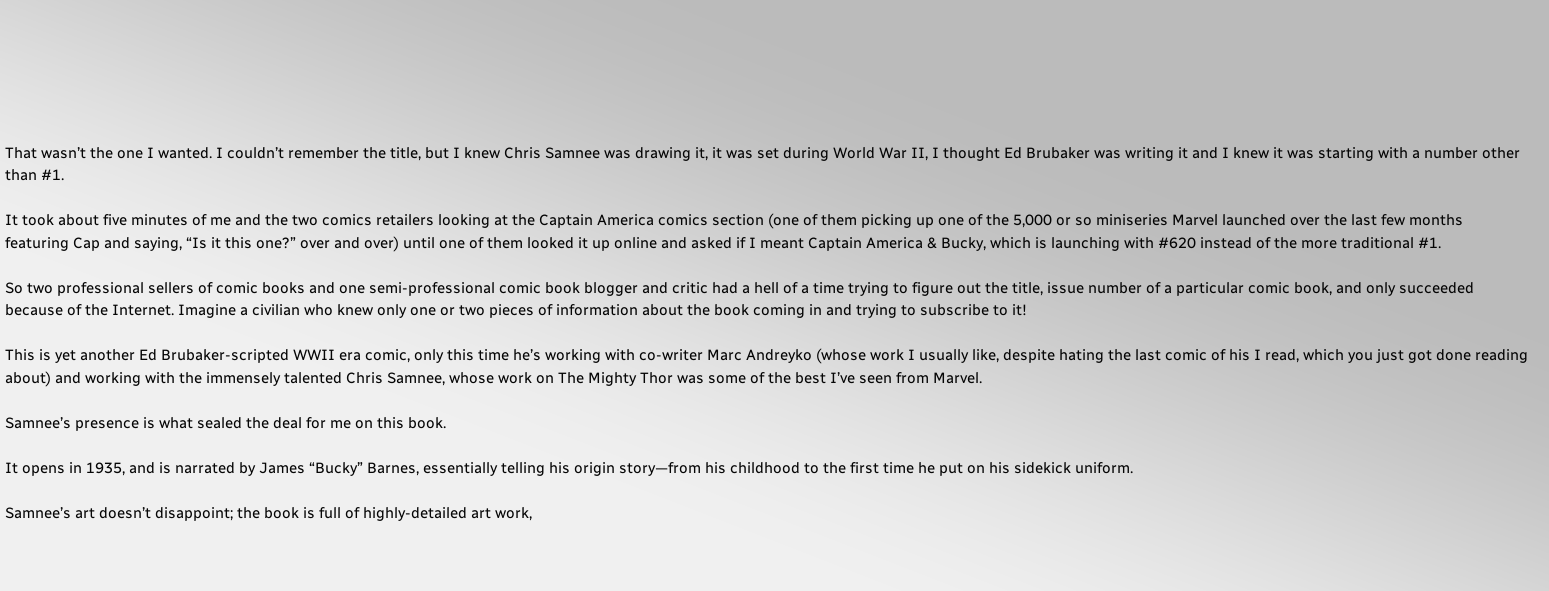That wasn’t the one I wanted. I couldn’t remember the title, but I knew Chris Samnee was drawing it, it was set during World War II, I thought Ed Brubaker was writing it and I knew it was starting with a number other than #1.

It took about five minutes of me and the two comics retailers looking at the Captain America comics section (one of them picking up one of the 5,000 or so miniseries Marvel launched over the last few months featuring Cap and saying, “Is it this one?” over and over) until one of them looked it up online and asked if I meant Captain America & Bucky, which is launching with #620 instead of the more traditional #1.

So two professional sellers of comic books and one semi-professional comic book blogger and critic had a hell of a time trying to figure out the title, issue number of a particular comic book, and only succeeded because of the Internet. Imagine a civilian who knew only one or two pieces of information about the book coming in and trying to subscribe to it!

This is yet another Ed Brubaker-scripted WWII era comic, only this time he’s working with co-writer Marc Andreyko (whose work I usually like, despite hating the last comic of his I read, which you just got done reading about) and working with the immensely talented Chris Samnee, whose work on The Mighty Thor was some of the best I’ve seen from Marvel.

Samnee’s presence is what sealed the deal for me on this book.

It opens in 1935, and is narrated by James “Bucky” Barnes, essentially telling his origin story—from his childhood to the first time he put on his sidekick uniform.

Samnee’s art doesn’t disappoint; the book is full of highly-detailed art work,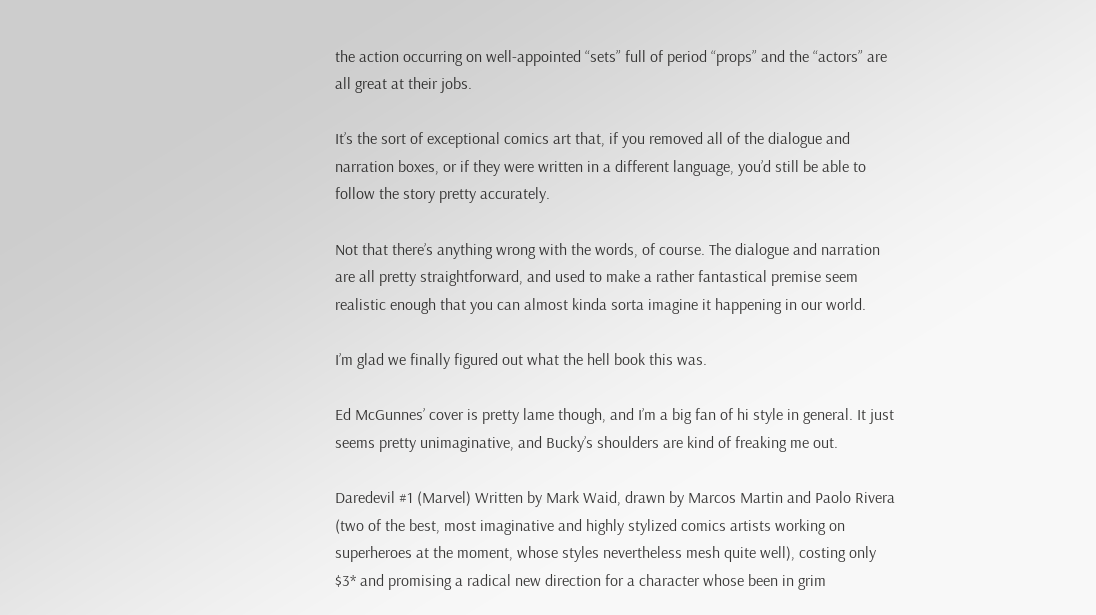the action occurring on well-appointed “sets” full of period “props” and the “actors” are all great at their jobs.

It’s the sort of exceptional comics art that, if you removed all of the dialogue and narration boxes, or if they were written in a different language, you’d still be able to follow the story pretty accurately.

Not that there’s anything wrong with the words, of course. The dialogue and narration are all pretty straightforward, and used to make a rather fantastical premise seem realistic enough that you can almost kinda sorta imagine it happening in our world.

I’m glad we finally figured out what the hell book this was.

Ed McGunnes’ cover is pretty lame though, and I’m a big fan of hi style in general. It just seems pretty unimaginative, and Bucky’s shoulders are kind of freaking me out.

Daredevil #1 (Marvel) Written by Mark Waid, drawn by Marcos Martin and Paolo Rivera (two of the best, most imaginative and highly stylized comics artists working on superheroes at the moment, whose styles nevertheless mesh quite well), costing only $3* and promising a radical new direction for a character whose been in grim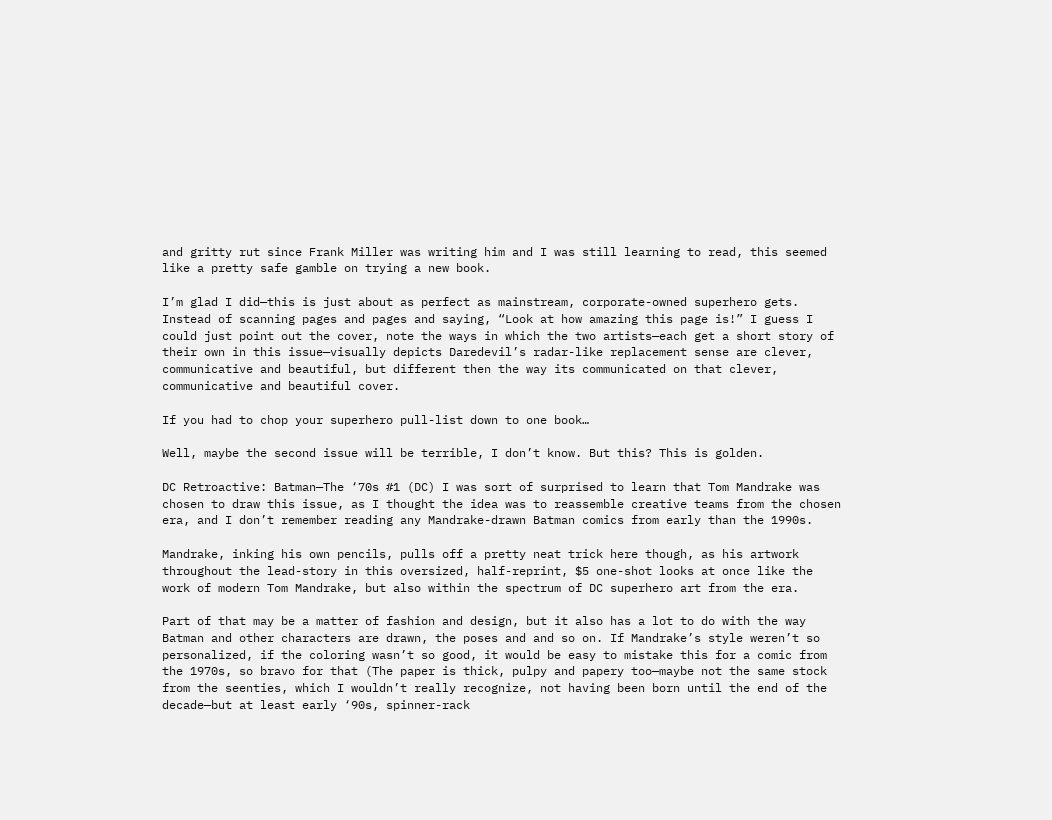and gritty rut since Frank Miller was writing him and I was still learning to read, this seemed like a pretty safe gamble on trying a new book.

I’m glad I did—this is just about as perfect as mainstream, corporate-owned superhero gets. Instead of scanning pages and pages and saying, “Look at how amazing this page is!” I guess I could just point out the cover, note the ways in which the two artists—each get a short story of their own in this issue—visually depicts Daredevil’s radar-like replacement sense are clever, communicative and beautiful, but different then the way its communicated on that clever, communicative and beautiful cover.

If you had to chop your superhero pull-list down to one book…

Well, maybe the second issue will be terrible, I don’t know. But this? This is golden.

DC Retroactive: Batman—The ‘70s #1 (DC) I was sort of surprised to learn that Tom Mandrake was chosen to draw this issue, as I thought the idea was to reassemble creative teams from the chosen era, and I don’t remember reading any Mandrake-drawn Batman comics from early than the 1990s.

Mandrake, inking his own pencils, pulls off a pretty neat trick here though, as his artwork throughout the lead-story in this oversized, half-reprint, $5 one-shot looks at once like the work of modern Tom Mandrake, but also within the spectrum of DC superhero art from the era.

Part of that may be a matter of fashion and design, but it also has a lot to do with the way Batman and other characters are drawn, the poses and and so on. If Mandrake’s style weren’t so personalized, if the coloring wasn’t so good, it would be easy to mistake this for a comic from the 1970s, so bravo for that (The paper is thick, pulpy and papery too—maybe not the same stock from the seenties, which I wouldn’t really recognize, not having been born until the end of the decade—but at least early ‘90s, spinner-rack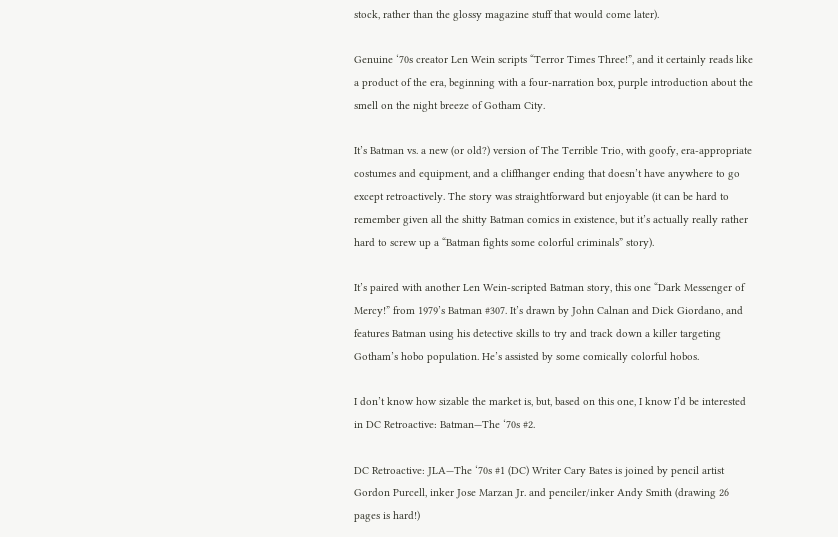stock, rather than the glossy magazine stuff that would come later).

Genuine ‘70s creator Len Wein scripts “Terror Times Three!”, and it certainly reads like a product of the era, beginning with a four-narration box, purple introduction about the smell on the night breeze of Gotham City.

It’s Batman vs. a new (or old?) version of The Terrible Trio, with goofy, era-appropriate costumes and equipment, and a cliffhanger ending that doesn’t have anywhere to go except retroactively. The story was straightforward but enjoyable (it can be hard to remember given all the shitty Batman comics in existence, but it’s actually really rather hard to screw up a “Batman fights some colorful criminals” story).

It’s paired with another Len Wein-scripted Batman story, this one “Dark Messenger of Mercy!” from 1979’s Batman #307. It’s drawn by John Calnan and Dick Giordano, and features Batman using his detective skills to try and track down a killer targeting Gotham’s hobo population. He’s assisted by some comically colorful hobos.

I don’t know how sizable the market is, but, based on this one, I know I’d be interested in DC Retroactive: Batman—The ‘70s #2.

DC Retroactive: JLA—The ‘70s #1 (DC) Writer Cary Bates is joined by pencil artist Gordon Purcell, inker Jose Marzan Jr. and penciler/inker Andy Smith (drawing 26 pages is hard!)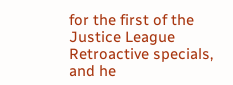for the first of the Justice League Retroactive specials, and he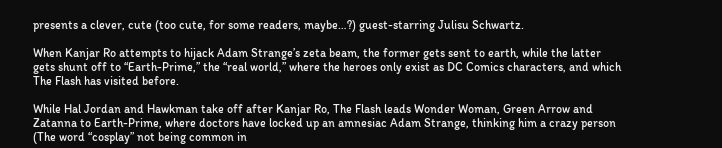presents a clever, cute (too cute, for some readers, maybe…?) guest-starring Julisu Schwartz.

When Kanjar Ro attempts to hijack Adam Strange’s zeta beam, the former gets sent to earth, while the latter gets shunt off to “Earth-Prime,” the “real world,” where the heroes only exist as DC Comics characters, and which The Flash has visited before.

While Hal Jordan and Hawkman take off after Kanjar Ro, The Flash leads Wonder Woman, Green Arrow and Zatanna to Earth-Prime, where doctors have locked up an amnesiac Adam Strange, thinking him a crazy person (The word “cosplay” not being common in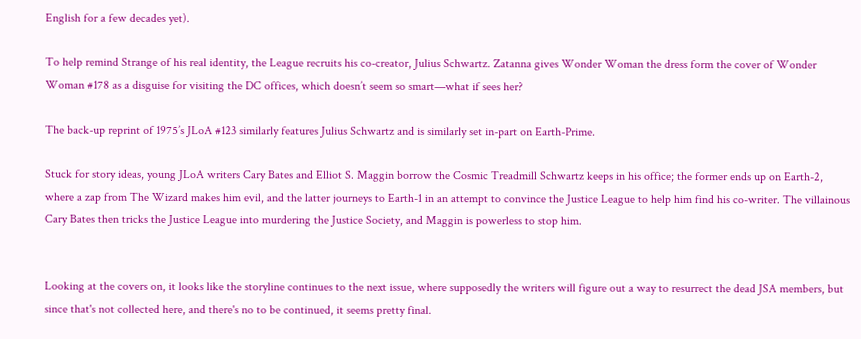English for a few decades yet).

To help remind Strange of his real identity, the League recruits his co-creator, Julius Schwartz. Zatanna gives Wonder Woman the dress form the cover of Wonder Woman #178 as a disguise for visiting the DC offices, which doesn’t seem so smart—what if sees her?

The back-up reprint of 1975’s JLoA #123 similarly features Julius Schwartz and is similarly set in-part on Earth-Prime.

Stuck for story ideas, young JLoA writers Cary Bates and Elliot S. Maggin borrow the Cosmic Treadmill Schwartz keeps in his office; the former ends up on Earth-2, where a zap from The Wizard makes him evil, and the latter journeys to Earth-1 in an attempt to convince the Justice League to help him find his co-writer. The villainous Cary Bates then tricks the Justice League into murdering the Justice Society, and Maggin is powerless to stop him.


Looking at the covers on, it looks like the storyline continues to the next issue, where supposedly the writers will figure out a way to resurrect the dead JSA members, but since that's not collected here, and there's no to be continued, it seems pretty final.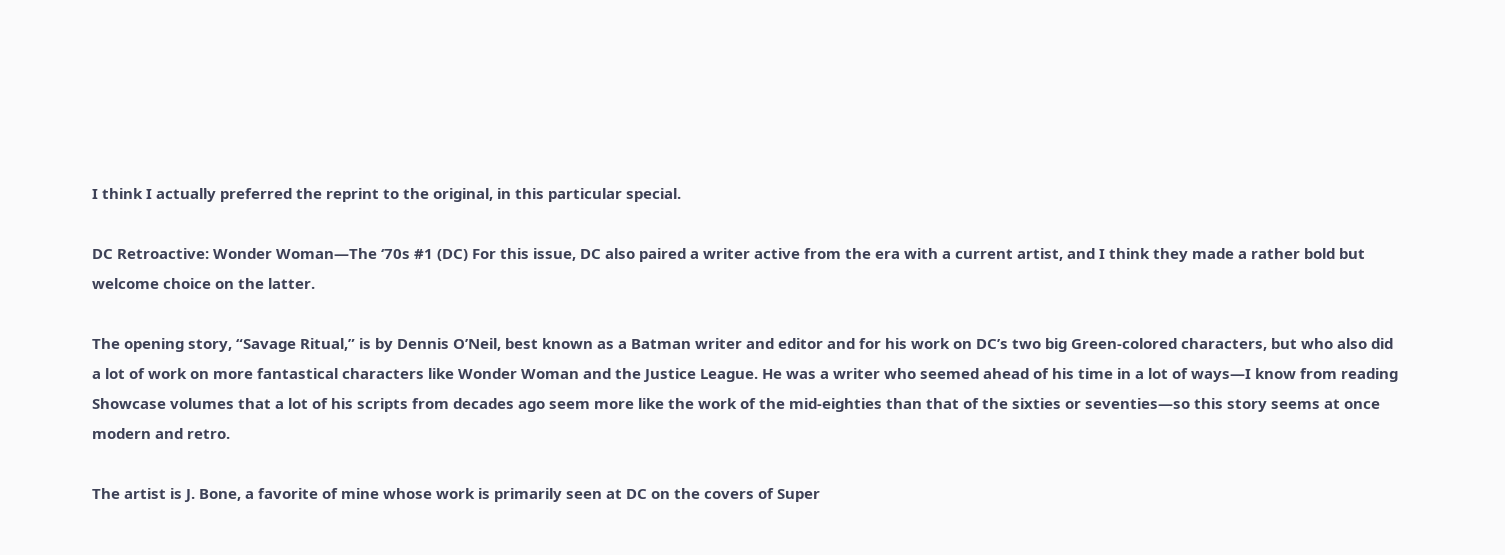I think I actually preferred the reprint to the original, in this particular special.

DC Retroactive: Wonder Woman—The ‘70s #1 (DC) For this issue, DC also paired a writer active from the era with a current artist, and I think they made a rather bold but welcome choice on the latter.

The opening story, “Savage Ritual,” is by Dennis O’Neil, best known as a Batman writer and editor and for his work on DC’s two big Green-colored characters, but who also did a lot of work on more fantastical characters like Wonder Woman and the Justice League. He was a writer who seemed ahead of his time in a lot of ways—I know from reading Showcase volumes that a lot of his scripts from decades ago seem more like the work of the mid-eighties than that of the sixties or seventies—so this story seems at once modern and retro.

The artist is J. Bone, a favorite of mine whose work is primarily seen at DC on the covers of Super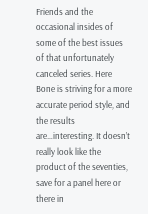Friends and the occasional insides of some of the best issues of that unfortunately canceled series. Here Bone is striving for a more accurate period style, and the results are…interesting. It doesn’t really look like the product of the seventies, save for a panel here or there in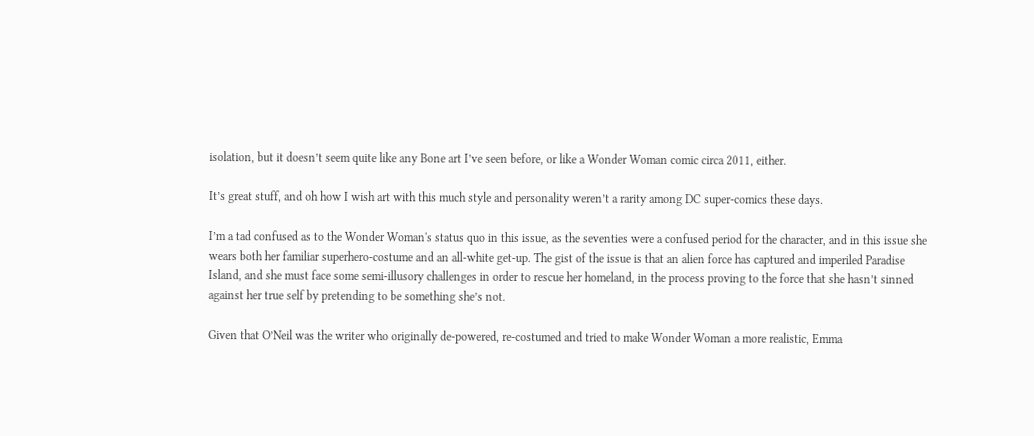isolation, but it doesn’t seem quite like any Bone art I’ve seen before, or like a Wonder Woman comic circa 2011, either.

It’s great stuff, and oh how I wish art with this much style and personality weren’t a rarity among DC super-comics these days.

I’m a tad confused as to the Wonder Woman's status quo in this issue, as the seventies were a confused period for the character, and in this issue she wears both her familiar superhero-costume and an all-white get-up. The gist of the issue is that an alien force has captured and imperiled Paradise Island, and she must face some semi-illusory challenges in order to rescue her homeland, in the process proving to the force that she hasn’t sinned against her true self by pretending to be something she’s not.

Given that O’Neil was the writer who originally de-powered, re-costumed and tried to make Wonder Woman a more realistic, Emma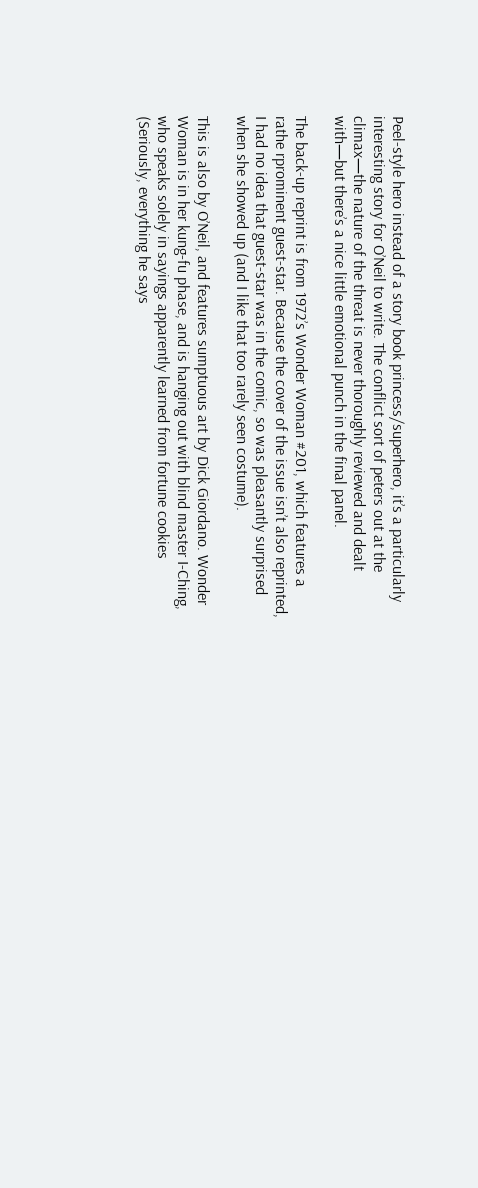Peel-style hero instead of a story book princess/superhero, it’s a particularly interesting story for O’Neil to write. The conflict sort of peters out at the climax—the nature of the threat is never thoroughly reviewed and dealt with—but there’s a nice little emotional punch in the final panel.

The back-up reprint is from 1972’s Wonder Woman #201, which features a rathe rprominent guest-star. Because the cover of the issue isn’t also reprinted, I had no idea that guest-star was in the comic, so was pleasantly surprised when she showed up (and I like that too rarely seen costume).

This is also by O’Neil, and features sumptuous art by Dick Giordano. Wonder Woman is in her kung-fu phase, and is hanging out with blind master I-Ching, who speaks solely in sayings apparently learned from fortune cookies (Seriously, everything he says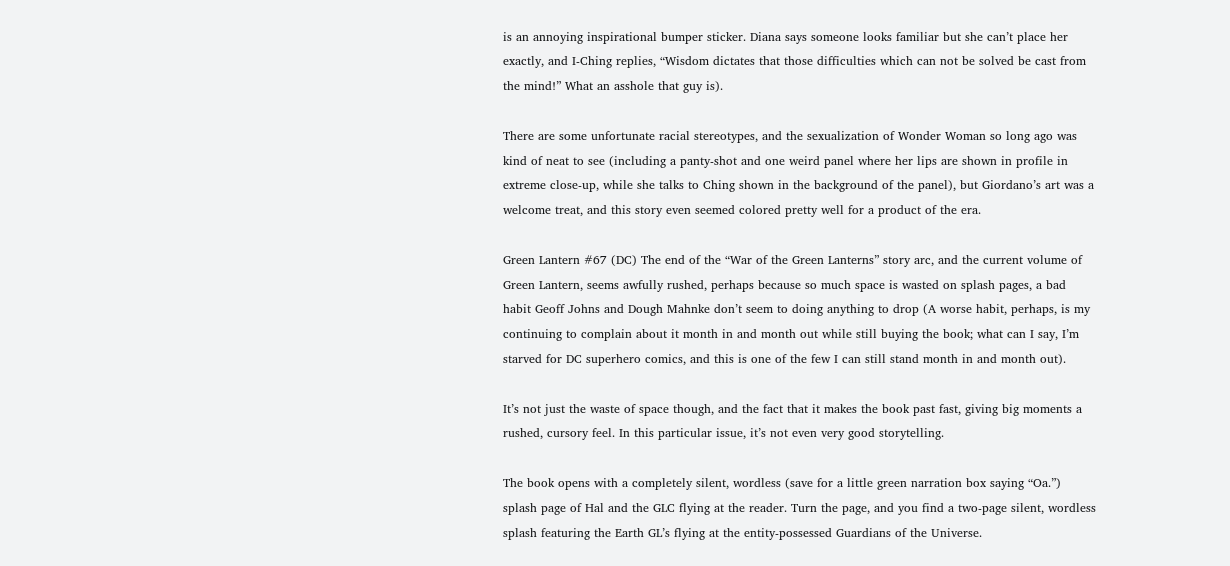is an annoying inspirational bumper sticker. Diana says someone looks familiar but she can’t place her exactly, and I-Ching replies, “Wisdom dictates that those difficulties which can not be solved be cast from the mind!” What an asshole that guy is).

There are some unfortunate racial stereotypes, and the sexualization of Wonder Woman so long ago was kind of neat to see (including a panty-shot and one weird panel where her lips are shown in profile in extreme close-up, while she talks to Ching shown in the background of the panel), but Giordano’s art was a welcome treat, and this story even seemed colored pretty well for a product of the era.

Green Lantern #67 (DC) The end of the “War of the Green Lanterns” story arc, and the current volume of Green Lantern, seems awfully rushed, perhaps because so much space is wasted on splash pages, a bad habit Geoff Johns and Dough Mahnke don’t seem to doing anything to drop (A worse habit, perhaps, is my continuing to complain about it month in and month out while still buying the book; what can I say, I’m starved for DC superhero comics, and this is one of the few I can still stand month in and month out).

It’s not just the waste of space though, and the fact that it makes the book past fast, giving big moments a rushed, cursory feel. In this particular issue, it’s not even very good storytelling.

The book opens with a completely silent, wordless (save for a little green narration box saying “Oa.”) splash page of Hal and the GLC flying at the reader. Turn the page, and you find a two-page silent, wordless splash featuring the Earth GL’s flying at the entity-possessed Guardians of the Universe.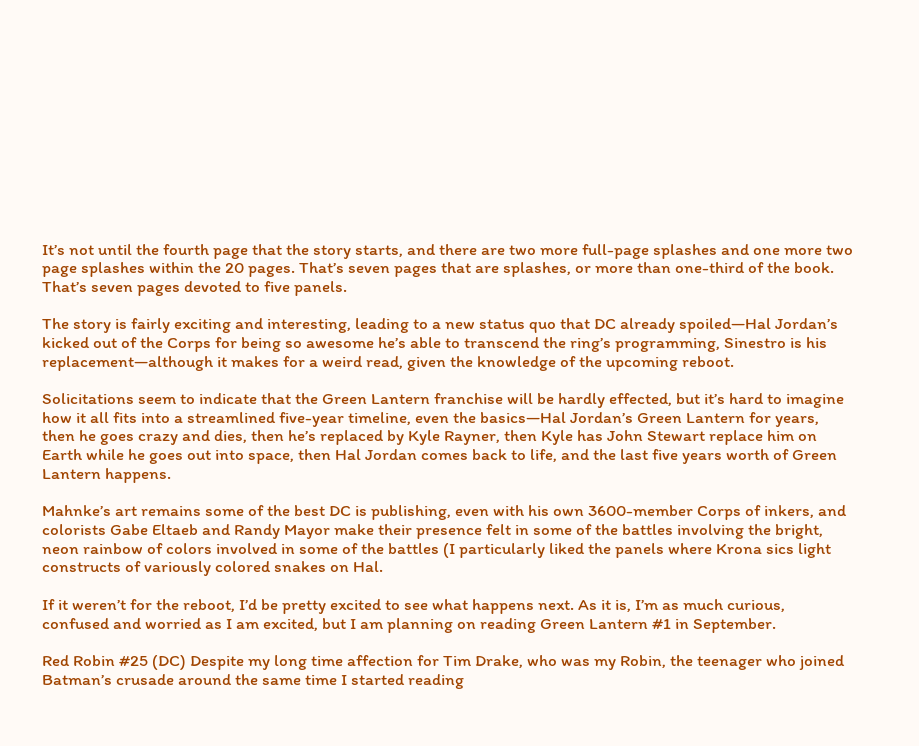It’s not until the fourth page that the story starts, and there are two more full-page splashes and one more two page splashes within the 20 pages. That’s seven pages that are splashes, or more than one-third of the book. That’s seven pages devoted to five panels.

The story is fairly exciting and interesting, leading to a new status quo that DC already spoiled—Hal Jordan’s kicked out of the Corps for being so awesome he’s able to transcend the ring’s programming, Sinestro is his replacement—although it makes for a weird read, given the knowledge of the upcoming reboot.

Solicitations seem to indicate that the Green Lantern franchise will be hardly effected, but it’s hard to imagine how it all fits into a streamlined five-year timeline, even the basics—Hal Jordan’s Green Lantern for years, then he goes crazy and dies, then he’s replaced by Kyle Rayner, then Kyle has John Stewart replace him on Earth while he goes out into space, then Hal Jordan comes back to life, and the last five years worth of Green Lantern happens.

Mahnke’s art remains some of the best DC is publishing, even with his own 3600-member Corps of inkers, and colorists Gabe Eltaeb and Randy Mayor make their presence felt in some of the battles involving the bright, neon rainbow of colors involved in some of the battles (I particularly liked the panels where Krona sics light constructs of variously colored snakes on Hal.

If it weren’t for the reboot, I’d be pretty excited to see what happens next. As it is, I’m as much curious, confused and worried as I am excited, but I am planning on reading Green Lantern #1 in September.

Red Robin #25 (DC) Despite my long time affection for Tim Drake, who was my Robin, the teenager who joined Batman’s crusade around the same time I started reading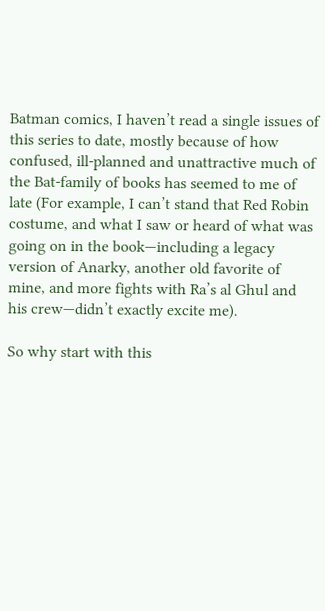Batman comics, I haven’t read a single issues of this series to date, mostly because of how confused, ill-planned and unattractive much of the Bat-family of books has seemed to me of late (For example, I can’t stand that Red Robin costume, and what I saw or heard of what was going on in the book—including a legacy version of Anarky, another old favorite of mine, and more fights with Ra’s al Ghul and his crew—didn’t exactly excite me).

So why start with this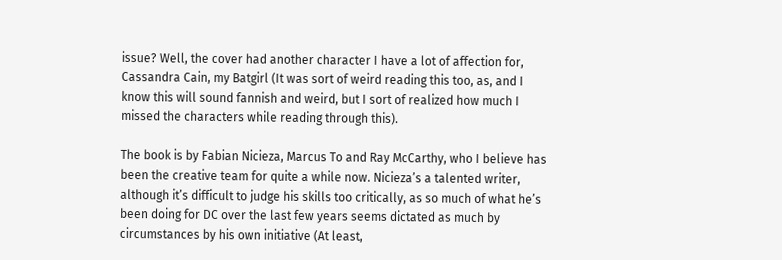issue? Well, the cover had another character I have a lot of affection for, Cassandra Cain, my Batgirl (It was sort of weird reading this too, as, and I know this will sound fannish and weird, but I sort of realized how much I missed the characters while reading through this).

The book is by Fabian Nicieza, Marcus To and Ray McCarthy, who I believe has been the creative team for quite a while now. Nicieza’s a talented writer, although it’s difficult to judge his skills too critically, as so much of what he’s been doing for DC over the last few years seems dictated as much by circumstances by his own initiative (At least,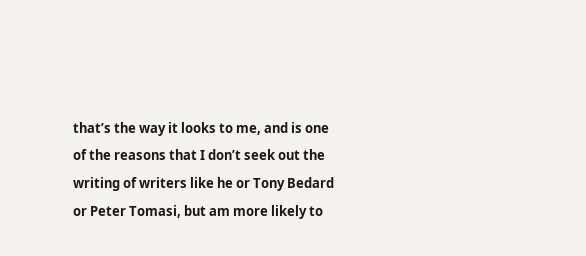that’s the way it looks to me, and is one of the reasons that I don’t seek out the writing of writers like he or Tony Bedard or Peter Tomasi, but am more likely to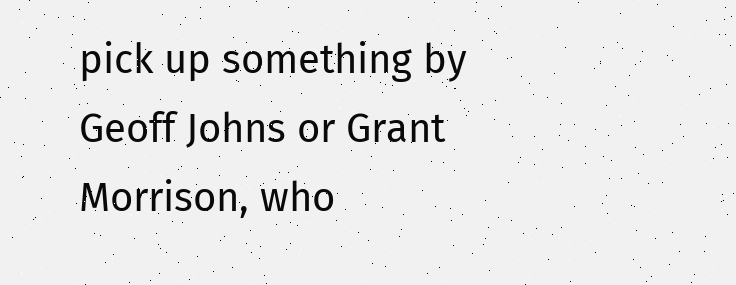pick up something by Geoff Johns or Grant Morrison, who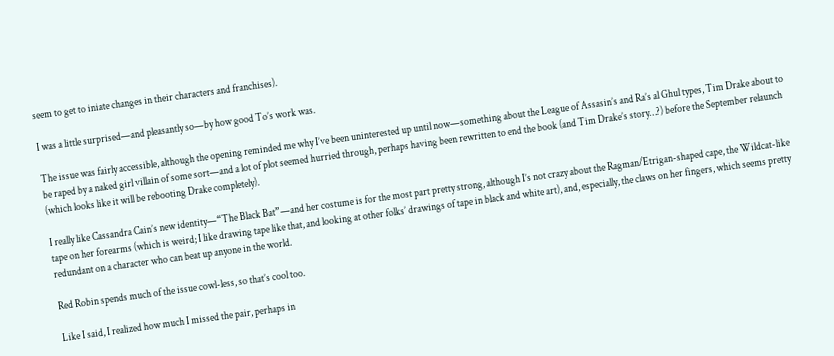seem to get to iniate changes in their characters and franchises).

I was a little surprised—and pleasantly so—by how good To’s work was.

The issue was fairly accessible, although the opening reminded me why I’ve been uninterested up until now—something about the League of Assasin’s and Ra’s al Ghul types, Tim Drake about to be raped by a naked girl villain of some sort—and a lot of plot seemed hurried through, perhaps having been rewritten to end the book (and Tim Drake’s story…?) before the September relaunch (which looks like it will be rebooting Drake completely).

I really like Cassandra Cain’s new identity—“The Black Bat”—and her costume is for the most part pretty strong, although I’s not crazy about the Ragman/Etrigan-shaped cape, the Wildcat-like tape on her forearms (which is weird; I like drawing tape like that, and looking at other folks’ drawings of tape in black and white art), and, especially, the claws on her fingers, which seems pretty redundant on a character who can beat up anyone in the world.

Red Robin spends much of the issue cowl-less, so that’s cool too.

Like I said, I realized how much I missed the pair, perhaps in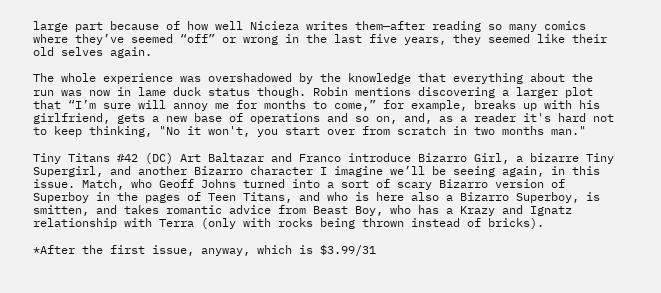large part because of how well Nicieza writes them—after reading so many comics where they’ve seemed “off” or wrong in the last five years, they seemed like their old selves again.

The whole experience was overshadowed by the knowledge that everything about the run was now in lame duck status though. Robin mentions discovering a larger plot that “I’m sure will annoy me for months to come,” for example, breaks up with his girlfriend, gets a new base of operations and so on, and, as a reader it's hard not to keep thinking, "No it won't, you start over from scratch in two months man."

Tiny Titans #42 (DC) Art Baltazar and Franco introduce Bizarro Girl, a bizarre Tiny Supergirl, and another Bizarro character I imagine we’ll be seeing again, in this issue. Match, who Geoff Johns turned into a sort of scary Bizarro version of Superboy in the pages of Teen Titans, and who is here also a Bizarro Superboy, is smitten, and takes romantic advice from Beast Boy, who has a Krazy and Ignatz relationship with Terra (only with rocks being thrown instead of bricks).

*After the first issue, anyway, which is $3.99/31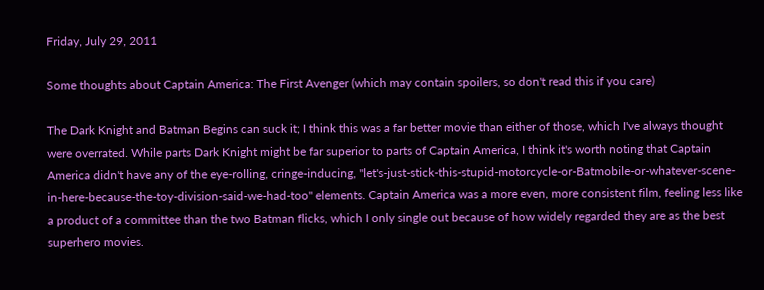Friday, July 29, 2011

Some thoughts about Captain America: The First Avenger (which may contain spoilers, so don't read this if you care)

The Dark Knight and Batman Begins can suck it; I think this was a far better movie than either of those, which I've always thought were overrated. While parts Dark Knight might be far superior to parts of Captain America, I think it's worth noting that Captain America didn't have any of the eye-rolling, cringe-inducing, "let's-just-stick-this-stupid-motorcycle-or-Batmobile-or-whatever-scene-in-here-because-the-toy-division-said-we-had-too" elements. Captain America was a more even, more consistent film, feeling less like a product of a committee than the two Batman flicks, which I only single out because of how widely regarded they are as the best superhero movies.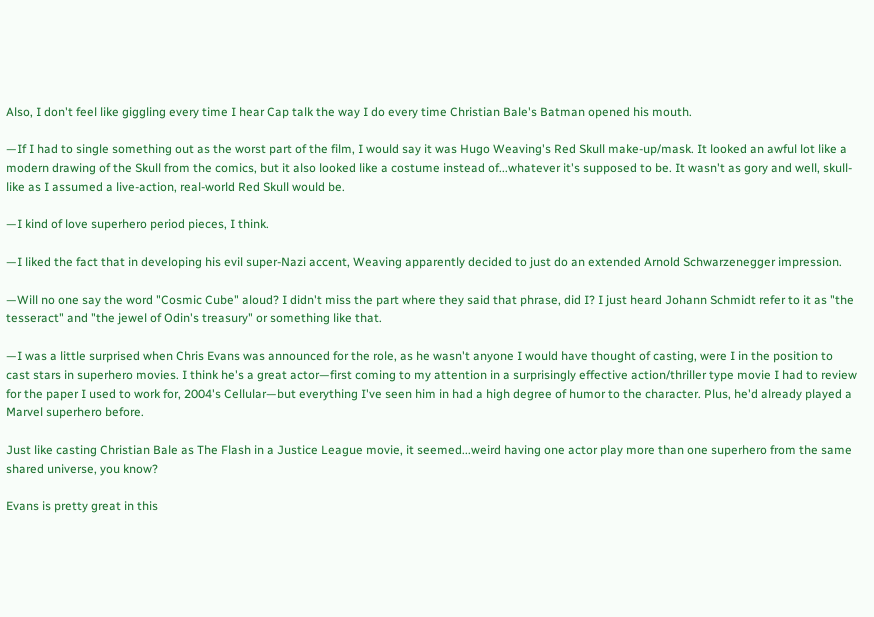Also, I don't feel like giggling every time I hear Cap talk the way I do every time Christian Bale's Batman opened his mouth.

—If I had to single something out as the worst part of the film, I would say it was Hugo Weaving's Red Skull make-up/mask. It looked an awful lot like a modern drawing of the Skull from the comics, but it also looked like a costume instead of...whatever it's supposed to be. It wasn't as gory and well, skull-like as I assumed a live-action, real-world Red Skull would be.

—I kind of love superhero period pieces, I think.

—I liked the fact that in developing his evil super-Nazi accent, Weaving apparently decided to just do an extended Arnold Schwarzenegger impression.

—Will no one say the word "Cosmic Cube" aloud? I didn't miss the part where they said that phrase, did I? I just heard Johann Schmidt refer to it as "the tesseract" and "the jewel of Odin's treasury" or something like that.

—I was a little surprised when Chris Evans was announced for the role, as he wasn't anyone I would have thought of casting, were I in the position to cast stars in superhero movies. I think he's a great actor—first coming to my attention in a surprisingly effective action/thriller type movie I had to review for the paper I used to work for, 2004's Cellular—but everything I've seen him in had a high degree of humor to the character. Plus, he'd already played a Marvel superhero before.

Just like casting Christian Bale as The Flash in a Justice League movie, it seemed...weird having one actor play more than one superhero from the same shared universe, you know?

Evans is pretty great in this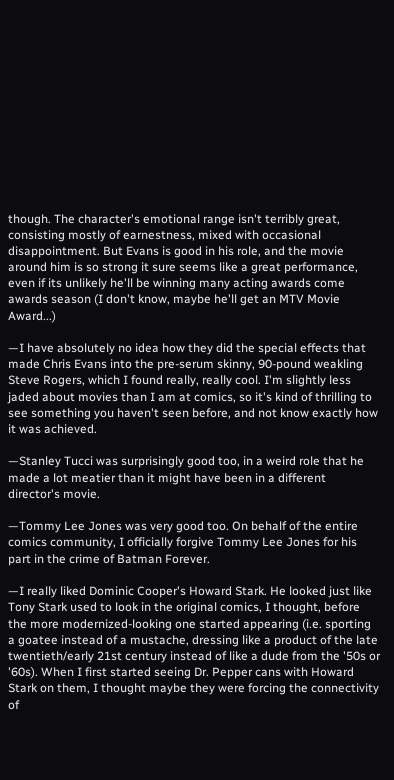though. The character's emotional range isn't terribly great, consisting mostly of earnestness, mixed with occasional disappointment. But Evans is good in his role, and the movie around him is so strong it sure seems like a great performance, even if its unlikely he'll be winning many acting awards come awards season (I don't know, maybe he'll get an MTV Movie Award...)

—I have absolutely no idea how they did the special effects that made Chris Evans into the pre-serum skinny, 90-pound weakling Steve Rogers, which I found really, really cool. I'm slightly less jaded about movies than I am at comics, so it's kind of thrilling to see something you haven't seen before, and not know exactly how it was achieved.

—Stanley Tucci was surprisingly good too, in a weird role that he made a lot meatier than it might have been in a different director's movie.

—Tommy Lee Jones was very good too. On behalf of the entire comics community, I officially forgive Tommy Lee Jones for his part in the crime of Batman Forever.

—I really liked Dominic Cooper's Howard Stark. He looked just like Tony Stark used to look in the original comics, I thought, before the more modernized-looking one started appearing (i.e. sporting a goatee instead of a mustache, dressing like a product of the late twentieth/early 21st century instead of like a dude from the '50s or '60s). When I first started seeing Dr. Pepper cans with Howard Stark on them, I thought maybe they were forcing the connectivity of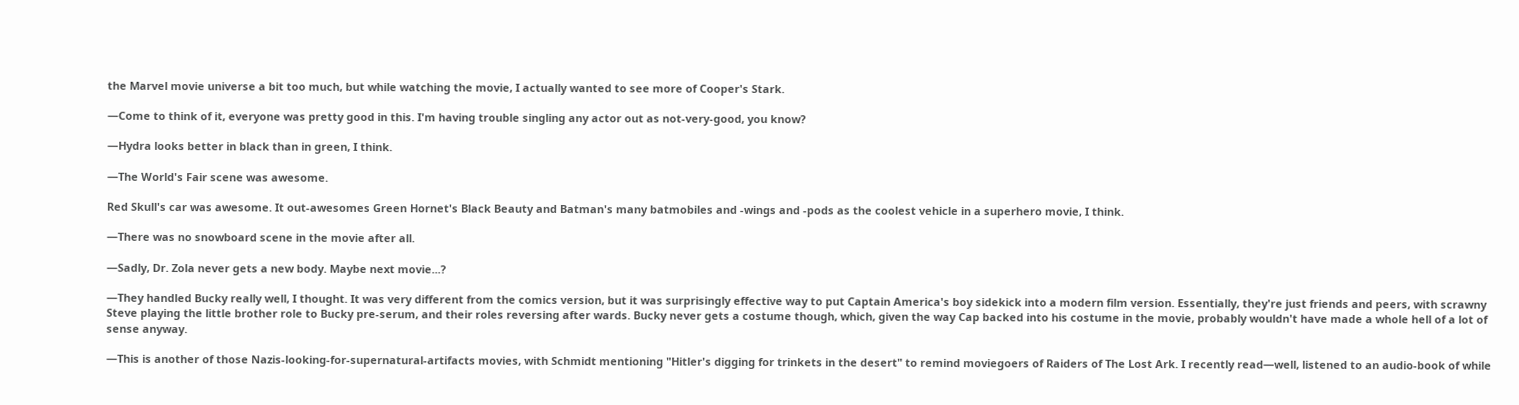the Marvel movie universe a bit too much, but while watching the movie, I actually wanted to see more of Cooper's Stark.

—Come to think of it, everyone was pretty good in this. I'm having trouble singling any actor out as not-very-good, you know?

—Hydra looks better in black than in green, I think.

—The World's Fair scene was awesome.

Red Skull's car was awesome. It out-awesomes Green Hornet's Black Beauty and Batman's many batmobiles and -wings and -pods as the coolest vehicle in a superhero movie, I think.

—There was no snowboard scene in the movie after all.

—Sadly, Dr. Zola never gets a new body. Maybe next movie...?

—They handled Bucky really well, I thought. It was very different from the comics version, but it was surprisingly effective way to put Captain America's boy sidekick into a modern film version. Essentially, they're just friends and peers, with scrawny Steve playing the little brother role to Bucky pre-serum, and their roles reversing after wards. Bucky never gets a costume though, which, given the way Cap backed into his costume in the movie, probably wouldn't have made a whole hell of a lot of sense anyway.

—This is another of those Nazis-looking-for-supernatural-artifacts movies, with Schmidt mentioning "Hitler's digging for trinkets in the desert" to remind moviegoers of Raiders of The Lost Ark. I recently read—well, listened to an audio-book of while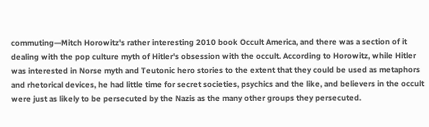commuting—Mitch Horowitz's rather interesting 2010 book Occult America, and there was a section of it dealing with the pop culture myth of Hitler's obsession with the occult. According to Horowitz, while Hitler was interested in Norse myth and Teutonic hero stories to the extent that they could be used as metaphors and rhetorical devices, he had little time for secret societies, psychics and the like, and believers in the occult were just as likely to be persecuted by the Nazis as the many other groups they persecuted.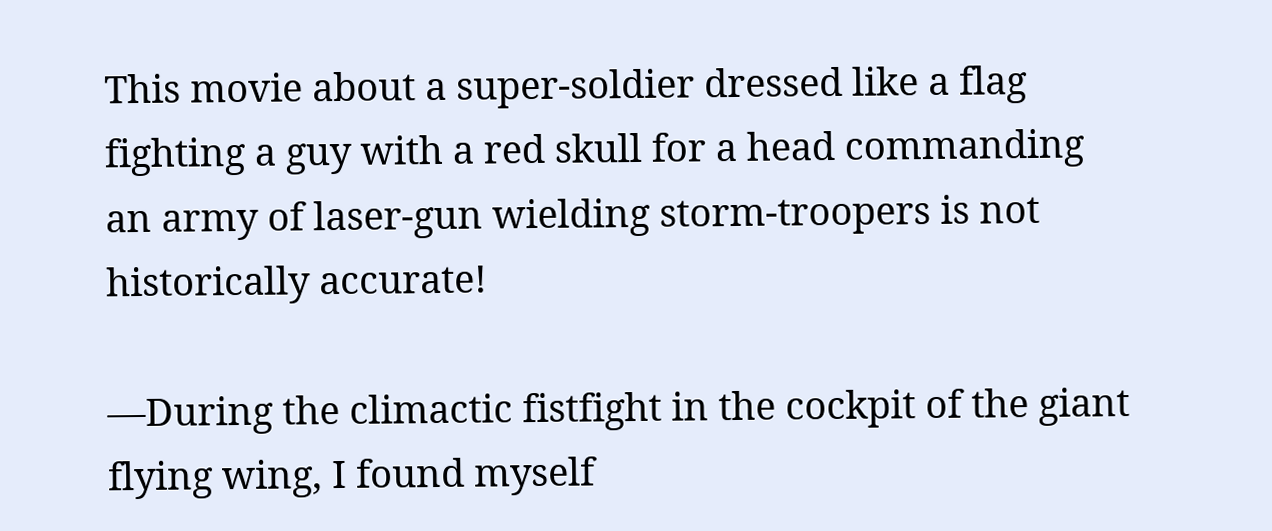This movie about a super-soldier dressed like a flag fighting a guy with a red skull for a head commanding an army of laser-gun wielding storm-troopers is not historically accurate!

—During the climactic fistfight in the cockpit of the giant flying wing, I found myself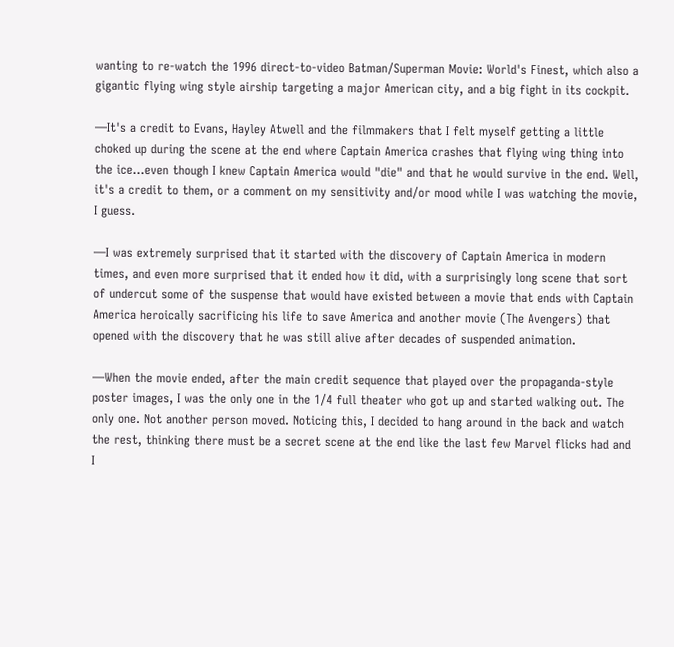wanting to re-watch the 1996 direct-to-video Batman/Superman Movie: World's Finest, which also a gigantic flying wing style airship targeting a major American city, and a big fight in its cockpit.

—It's a credit to Evans, Hayley Atwell and the filmmakers that I felt myself getting a little choked up during the scene at the end where Captain America crashes that flying wing thing into the ice...even though I knew Captain America would "die" and that he would survive in the end. Well, it's a credit to them, or a comment on my sensitivity and/or mood while I was watching the movie, I guess.

—I was extremely surprised that it started with the discovery of Captain America in modern times, and even more surprised that it ended how it did, with a surprisingly long scene that sort of undercut some of the suspense that would have existed between a movie that ends with Captain America heroically sacrificing his life to save America and another movie (The Avengers) that opened with the discovery that he was still alive after decades of suspended animation.

—When the movie ended, after the main credit sequence that played over the propaganda-style poster images, I was the only one in the 1/4 full theater who got up and started walking out. The only one. Not another person moved. Noticing this, I decided to hang around in the back and watch the rest, thinking there must be a secret scene at the end like the last few Marvel flicks had and I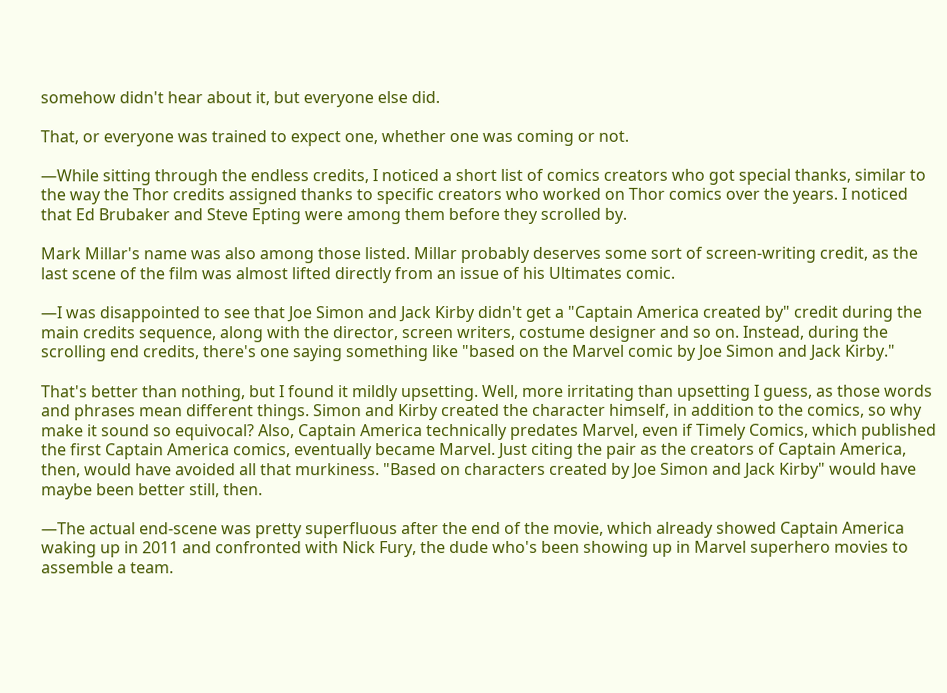somehow didn't hear about it, but everyone else did.

That, or everyone was trained to expect one, whether one was coming or not.

—While sitting through the endless credits, I noticed a short list of comics creators who got special thanks, similar to the way the Thor credits assigned thanks to specific creators who worked on Thor comics over the years. I noticed that Ed Brubaker and Steve Epting were among them before they scrolled by.

Mark Millar's name was also among those listed. Millar probably deserves some sort of screen-writing credit, as the last scene of the film was almost lifted directly from an issue of his Ultimates comic.

—I was disappointed to see that Joe Simon and Jack Kirby didn't get a "Captain America created by" credit during the main credits sequence, along with the director, screen writers, costume designer and so on. Instead, during the scrolling end credits, there's one saying something like "based on the Marvel comic by Joe Simon and Jack Kirby."

That's better than nothing, but I found it mildly upsetting. Well, more irritating than upsetting I guess, as those words and phrases mean different things. Simon and Kirby created the character himself, in addition to the comics, so why make it sound so equivocal? Also, Captain America technically predates Marvel, even if Timely Comics, which published the first Captain America comics, eventually became Marvel. Just citing the pair as the creators of Captain America, then, would have avoided all that murkiness. "Based on characters created by Joe Simon and Jack Kirby" would have maybe been better still, then.

—The actual end-scene was pretty superfluous after the end of the movie, which already showed Captain America waking up in 2011 and confronted with Nick Fury, the dude who's been showing up in Marvel superhero movies to assemble a team.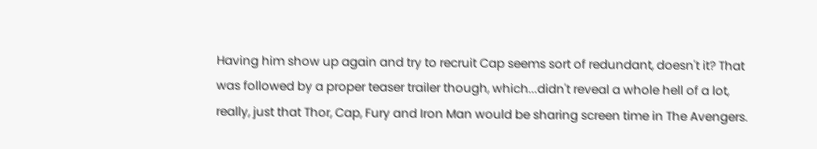Having him show up again and try to recruit Cap seems sort of redundant, doesn't it? That was followed by a proper teaser trailer though, which...didn't reveal a whole hell of a lot, really, just that Thor, Cap, Fury and Iron Man would be sharing screen time in The Avengers.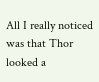All I really noticed was that Thor looked a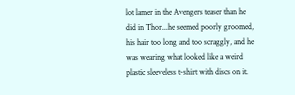lot lamer in the Avengers teaser than he did in Thor...he seemed poorly groomed, his hair too long and too scraggly, and he was wearing what looked like a weird plastic sleeveless t-shirt with discs on it.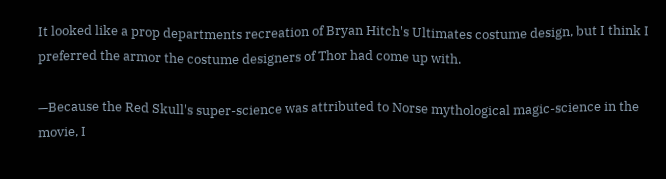It looked like a prop departments recreation of Bryan Hitch's Ultimates costume design, but I think I preferred the armor the costume designers of Thor had come up with.

—Because the Red Skull's super-science was attributed to Norse mythological magic-science in the movie, I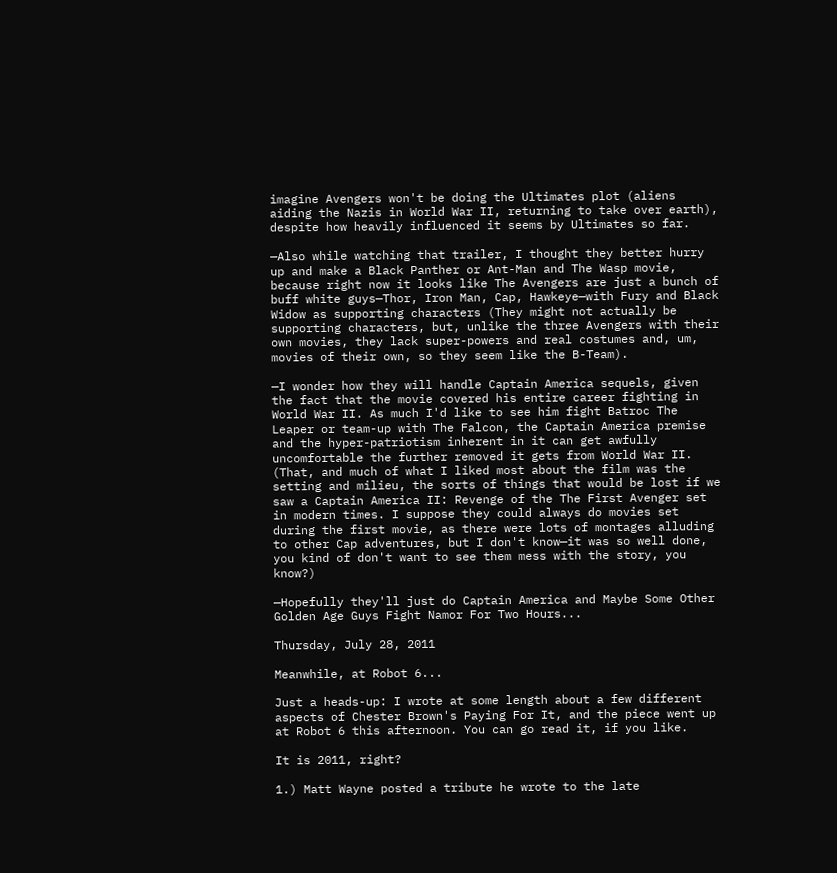imagine Avengers won't be doing the Ultimates plot (aliens aiding the Nazis in World War II, returning to take over earth), despite how heavily influenced it seems by Ultimates so far.

—Also while watching that trailer, I thought they better hurry up and make a Black Panther or Ant-Man and The Wasp movie, because right now it looks like The Avengers are just a bunch of buff white guys—Thor, Iron Man, Cap, Hawkeye—with Fury and Black Widow as supporting characters (They might not actually be supporting characters, but, unlike the three Avengers with their own movies, they lack super-powers and real costumes and, um, movies of their own, so they seem like the B-Team).

—I wonder how they will handle Captain America sequels, given the fact that the movie covered his entire career fighting in World War II. As much I'd like to see him fight Batroc The Leaper or team-up with The Falcon, the Captain America premise and the hyper-patriotism inherent in it can get awfully uncomfortable the further removed it gets from World War II. (That, and much of what I liked most about the film was the setting and milieu, the sorts of things that would be lost if we saw a Captain America II: Revenge of the The First Avenger set in modern times. I suppose they could always do movies set during the first movie, as there were lots of montages alluding to other Cap adventures, but I don't know—it was so well done, you kind of don't want to see them mess with the story, you know?)

—Hopefully they'll just do Captain America and Maybe Some Other Golden Age Guys Fight Namor For Two Hours...

Thursday, July 28, 2011

Meanwhile, at Robot 6...

Just a heads-up: I wrote at some length about a few different aspects of Chester Brown's Paying For It, and the piece went up at Robot 6 this afternoon. You can go read it, if you like.

It is 2011, right?

1.) Matt Wayne posted a tribute he wrote to the late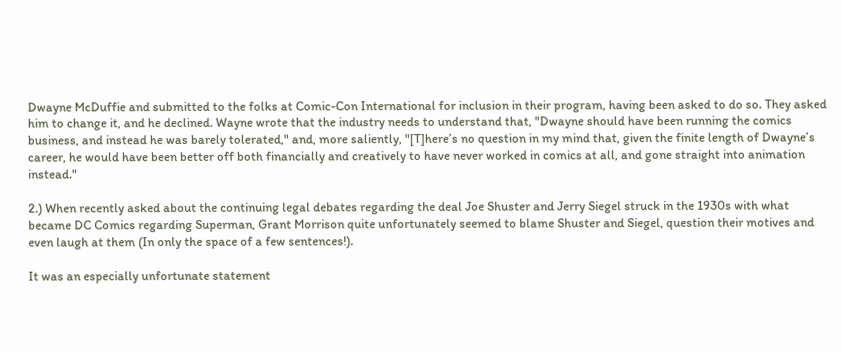Dwayne McDuffie and submitted to the folks at Comic-Con International for inclusion in their program, having been asked to do so. They asked him to change it, and he declined. Wayne wrote that the industry needs to understand that, "Dwayne should have been running the comics business, and instead he was barely tolerated," and, more saliently, "[T]here’s no question in my mind that, given the finite length of Dwayne’s career, he would have been better off both financially and creatively to have never worked in comics at all, and gone straight into animation instead."

2.) When recently asked about the continuing legal debates regarding the deal Joe Shuster and Jerry Siegel struck in the 1930s with what became DC Comics regarding Superman, Grant Morrison quite unfortunately seemed to blame Shuster and Siegel, question their motives and even laugh at them (In only the space of a few sentences!).

It was an especially unfortunate statement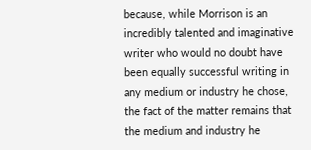because, while Morrison is an incredibly talented and imaginative writer who would no doubt have been equally successful writing in any medium or industry he chose, the fact of the matter remains that the medium and industry he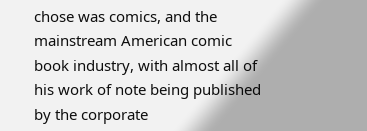chose was comics, and the mainstream American comic book industry, with almost all of his work of note being published by the corporate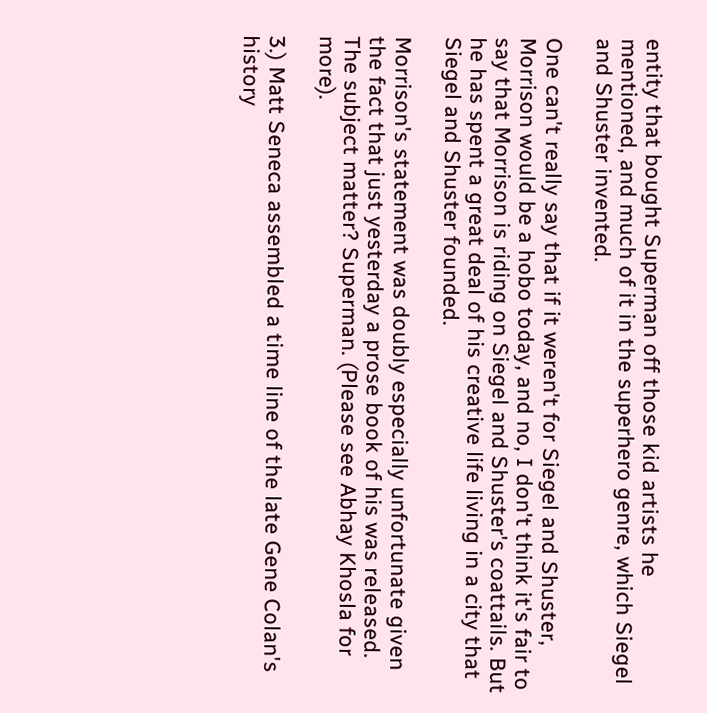entity that bought Superman off those kid artists he mentioned, and much of it in the superhero genre, which Siegel and Shuster invented.

One can't really say that if it weren't for Siegel and Shuster, Morrison would be a hobo today, and no, I don't think it's fair to say that Morrison is riding on Siegel and Shuster's coattails. But he has spent a great deal of his creative life living in a city that Siegel and Shuster founded.

Morrison's statement was doubly especially unfortunate given the fact that just yesterday a prose book of his was released. The subject matter? Superman. (Please see Abhay Khosla for more).

3.) Matt Seneca assembled a time line of the late Gene Colan's history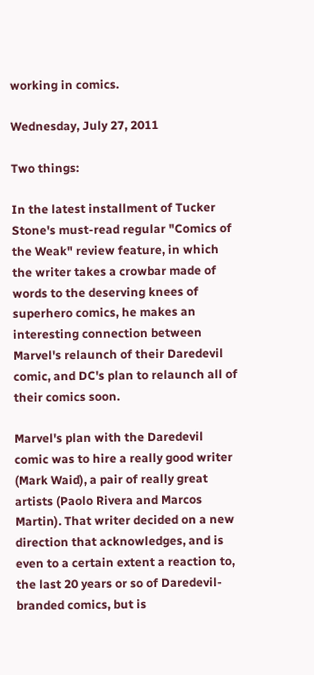working in comics.

Wednesday, July 27, 2011

Two things:

In the latest installment of Tucker Stone's must-read regular "Comics of the Weak" review feature, in which the writer takes a crowbar made of words to the deserving knees of superhero comics, he makes an interesting connection between Marvel's relaunch of their Daredevil comic, and DC's plan to relaunch all of their comics soon.

Marvel's plan with the Daredevil comic was to hire a really good writer (Mark Waid), a pair of really great artists (Paolo Rivera and Marcos Martin). That writer decided on a new direction that acknowledges, and is even to a certain extent a reaction to, the last 20 years or so of Daredevil-branded comics, but is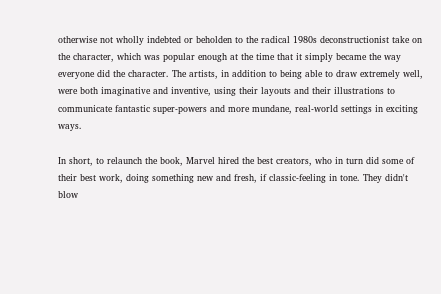otherwise not wholly indebted or beholden to the radical 1980s deconstructionist take on the character, which was popular enough at the time that it simply became the way everyone did the character. The artists, in addition to being able to draw extremely well, were both imaginative and inventive, using their layouts and their illustrations to communicate fantastic super-powers and more mundane, real-world settings in exciting ways.

In short, to relaunch the book, Marvel hired the best creators, who in turn did some of their best work, doing something new and fresh, if classic-feeling in tone. They didn't blow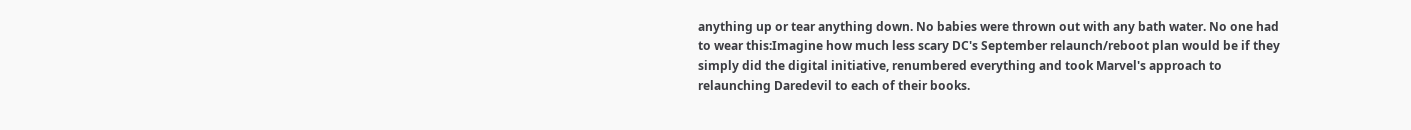anything up or tear anything down. No babies were thrown out with any bath water. No one had to wear this:Imagine how much less scary DC's September relaunch/reboot plan would be if they simply did the digital initiative, renumbered everything and took Marvel's approach to relaunching Daredevil to each of their books.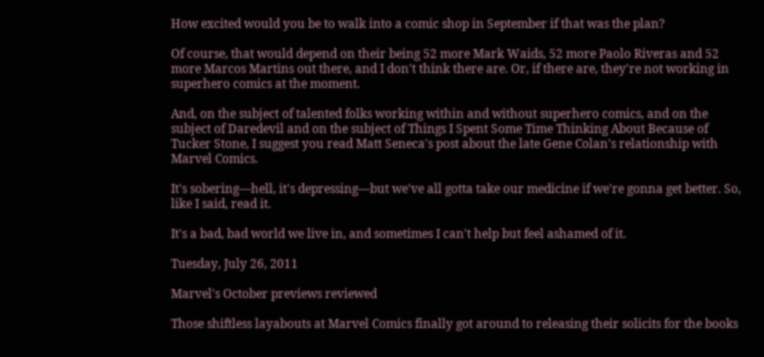How excited would you be to walk into a comic shop in September if that was the plan?

Of course, that would depend on their being 52 more Mark Waids, 52 more Paolo Riveras and 52 more Marcos Martins out there, and I don't think there are. Or, if there are, they're not working in superhero comics at the moment.

And, on the subject of talented folks working within and without superhero comics, and on the subject of Daredevil and on the subject of Things I Spent Some Time Thinking About Because of Tucker Stone, I suggest you read Matt Seneca's post about the late Gene Colan's relationship with Marvel Comics.

It's sobering—hell, it's depressing—but we've all gotta take our medicine if we're gonna get better. So, like I said, read it.

It's a bad, bad world we live in, and sometimes I can't help but feel ashamed of it.

Tuesday, July 26, 2011

Marvel's October previews reviewed

Those shiftless layabouts at Marvel Comics finally got around to releasing their solicits for the books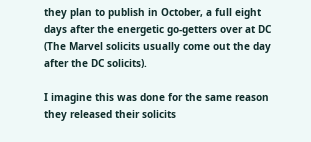they plan to publish in October, a full eight days after the energetic go-getters over at DC (The Marvel solicits usually come out the day after the DC solicits).

I imagine this was done for the same reason they released their solicits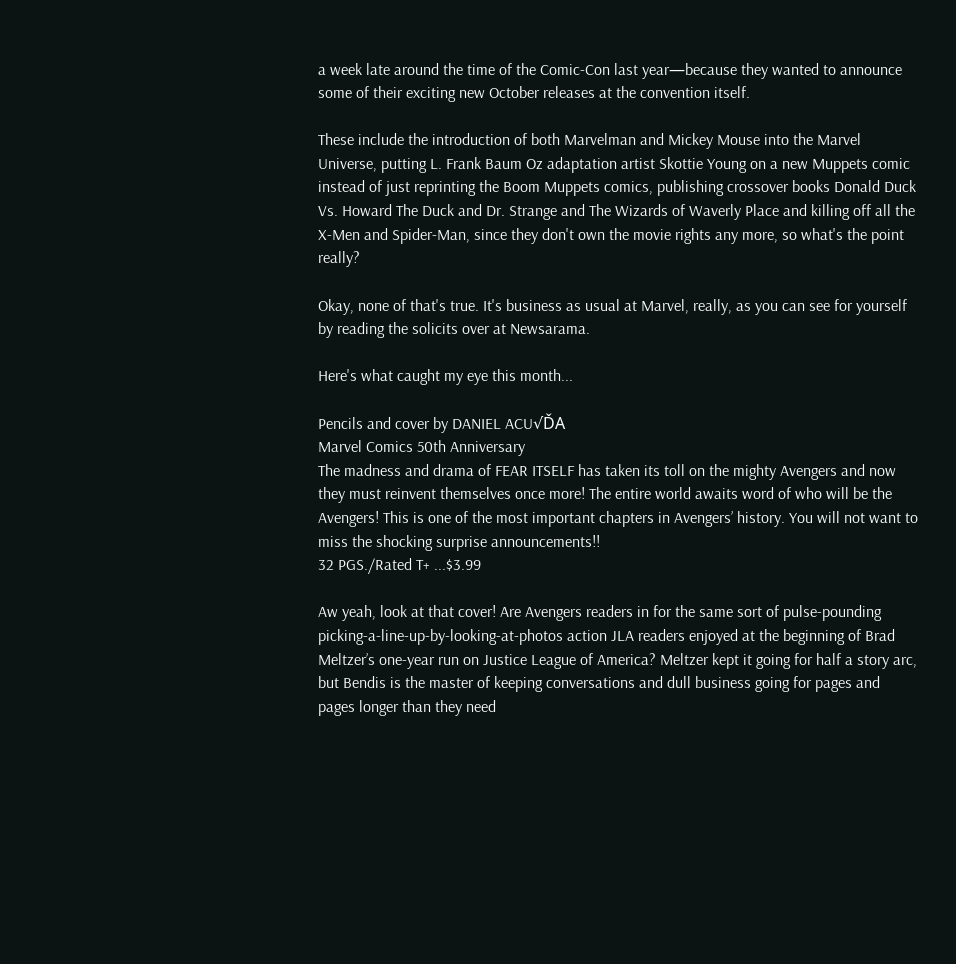a week late around the time of the Comic-Con last year—because they wanted to announce some of their exciting new October releases at the convention itself.

These include the introduction of both Marvelman and Mickey Mouse into the Marvel Universe, putting L. Frank Baum Oz adaptation artist Skottie Young on a new Muppets comic instead of just reprinting the Boom Muppets comics, publishing crossover books Donald Duck Vs. Howard The Duck and Dr. Strange and The Wizards of Waverly Place and killing off all the X-Men and Spider-Man, since they don't own the movie rights any more, so what's the point really?

Okay, none of that's true. It's business as usual at Marvel, really, as you can see for yourself by reading the solicits over at Newsarama.

Here's what caught my eye this month...

Pencils and cover by DANIEL ACU√ĎA
Marvel Comics 50th Anniversary
The madness and drama of FEAR ITSELF has taken its toll on the mighty Avengers and now they must reinvent themselves once more! The entire world awaits word of who will be the Avengers! This is one of the most important chapters in Avengers’ history. You will not want to miss the shocking surprise announcements!!
32 PGS./Rated T+ ...$3.99

Aw yeah, look at that cover! Are Avengers readers in for the same sort of pulse-pounding picking-a-line-up-by-looking-at-photos action JLA readers enjoyed at the beginning of Brad Meltzer’s one-year run on Justice League of America? Meltzer kept it going for half a story arc, but Bendis is the master of keeping conversations and dull business going for pages and pages longer than they need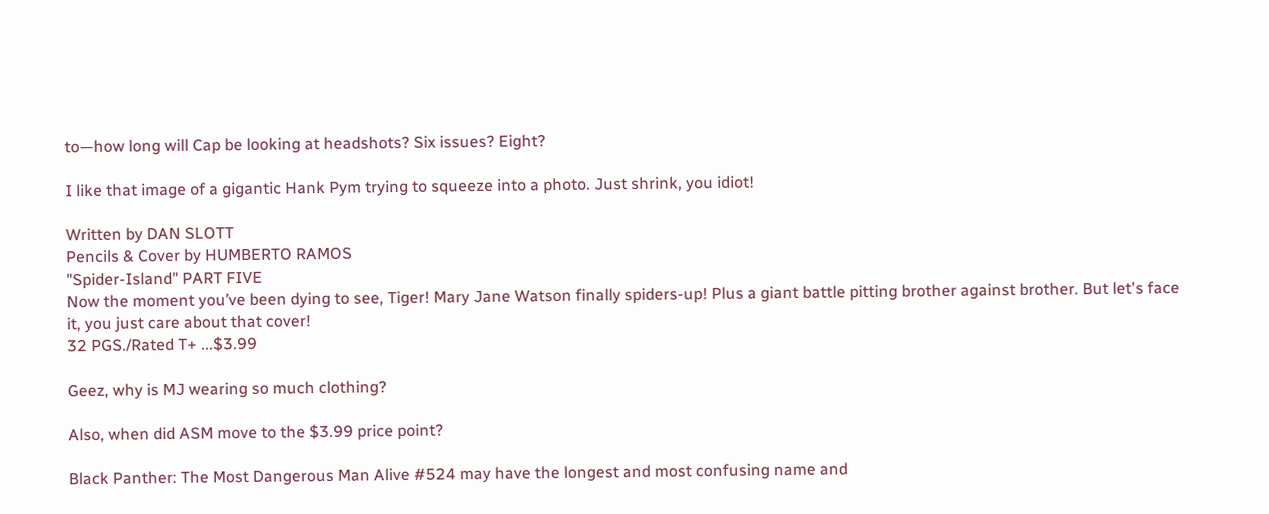to—how long will Cap be looking at headshots? Six issues? Eight?

I like that image of a gigantic Hank Pym trying to squeeze into a photo. Just shrink, you idiot!

Written by DAN SLOTT
Pencils & Cover by HUMBERTO RAMOS
"Spider-Island" PART FIVE
Now the moment you’ve been dying to see, Tiger! Mary Jane Watson finally spiders-up! Plus a giant battle pitting brother against brother. But let's face it, you just care about that cover!
32 PGS./Rated T+ ...$3.99

Geez, why is MJ wearing so much clothing?

Also, when did ASM move to the $3.99 price point?

Black Panther: The Most Dangerous Man Alive #524 may have the longest and most confusing name and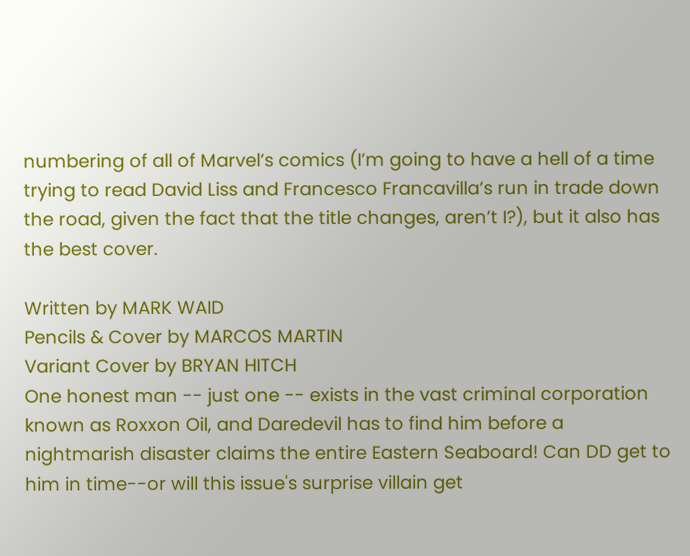numbering of all of Marvel’s comics (I’m going to have a hell of a time trying to read David Liss and Francesco Francavilla’s run in trade down the road, given the fact that the title changes, aren’t I?), but it also has the best cover.

Written by MARK WAID
Pencils & Cover by MARCOS MARTIN
Variant Cover by BRYAN HITCH
One honest man -- just one -- exists in the vast criminal corporation known as Roxxon Oil, and Daredevil has to find him before a nightmarish disaster claims the entire Eastern Seaboard! Can DD get to him in time--or will this issue's surprise villain get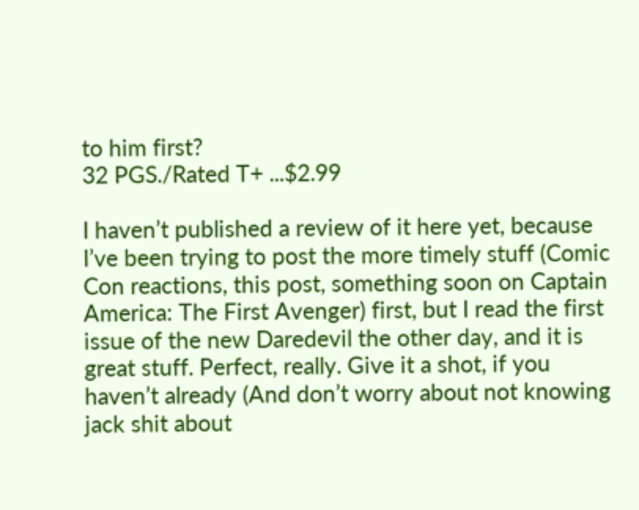to him first?
32 PGS./Rated T+ ...$2.99

I haven’t published a review of it here yet, because I’ve been trying to post the more timely stuff (Comic Con reactions, this post, something soon on Captain America: The First Avenger) first, but I read the first issue of the new Daredevil the other day, and it is great stuff. Perfect, really. Give it a shot, if you haven’t already (And don’t worry about not knowing jack shit about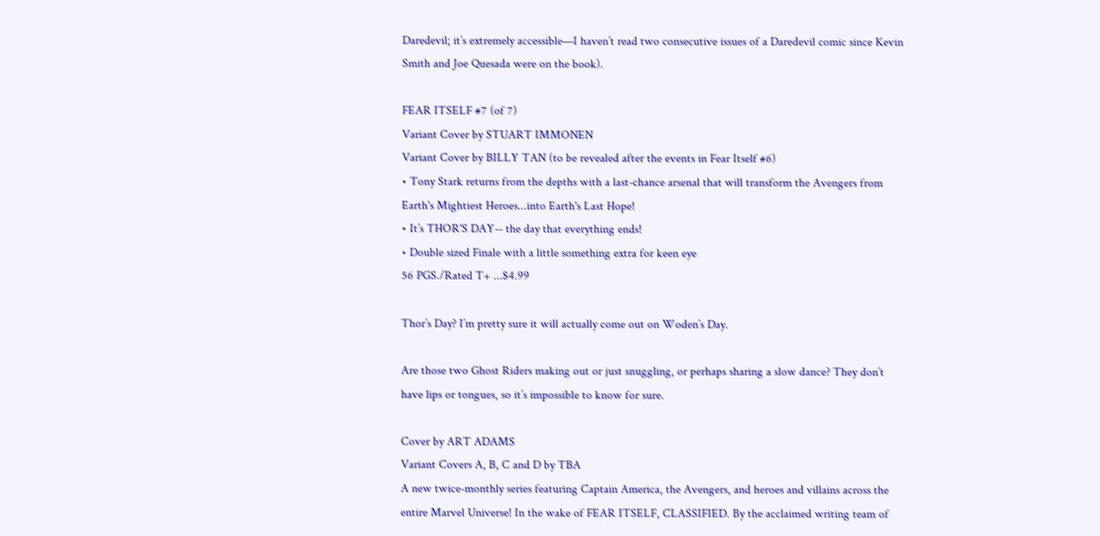Daredevil; it’s extremely accessible—I haven’t read two consecutive issues of a Daredevil comic since Kevin Smith and Joe Quesada were on the book).

FEAR ITSELF #7 (of 7)
Variant Cover by STUART IMMONEN
Variant Cover by BILLY TAN (to be revealed after the events in Fear Itself #6)
• Tony Stark returns from the depths with a last-chance arsenal that will transform the Avengers from Earth's Mightiest Heroes...into Earth's Last Hope!
• It’s THOR'S DAY-- the day that everything ends!
• Double sized Finale with a little something extra for keen eye
56 PGS./Rated T+ ...$4.99

Thor’s Day? I’m pretty sure it will actually come out on Woden’s Day.

Are those two Ghost Riders making out or just snuggling, or perhaps sharing a slow dance? They don’t have lips or tongues, so it’s impossible to know for sure.

Cover by ART ADAMS
Variant Covers A, B, C and D by TBA
A new twice-monthly series featuring Captain America, the Avengers, and heroes and villains across the entire Marvel Universe! In the wake of FEAR ITSELF, CLASSIFIED. By the acclaimed writing team of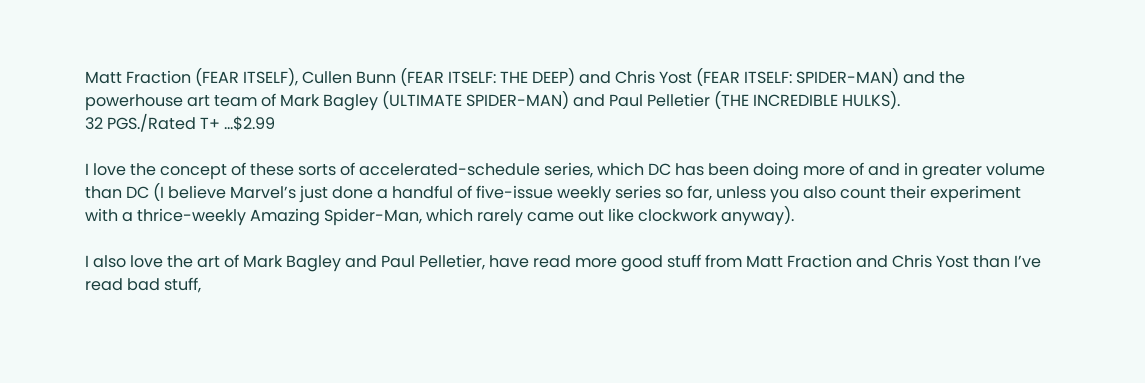Matt Fraction (FEAR ITSELF), Cullen Bunn (FEAR ITSELF: THE DEEP) and Chris Yost (FEAR ITSELF: SPIDER-MAN) and the powerhouse art team of Mark Bagley (ULTIMATE SPIDER-MAN) and Paul Pelletier (THE INCREDIBLE HULKS).
32 PGS./Rated T+ ...$2.99

I love the concept of these sorts of accelerated-schedule series, which DC has been doing more of and in greater volume than DC (I believe Marvel’s just done a handful of five-issue weekly series so far, unless you also count their experiment with a thrice-weekly Amazing Spider-Man, which rarely came out like clockwork anyway).

I also love the art of Mark Bagley and Paul Pelletier, have read more good stuff from Matt Fraction and Chris Yost than I’ve read bad stuff,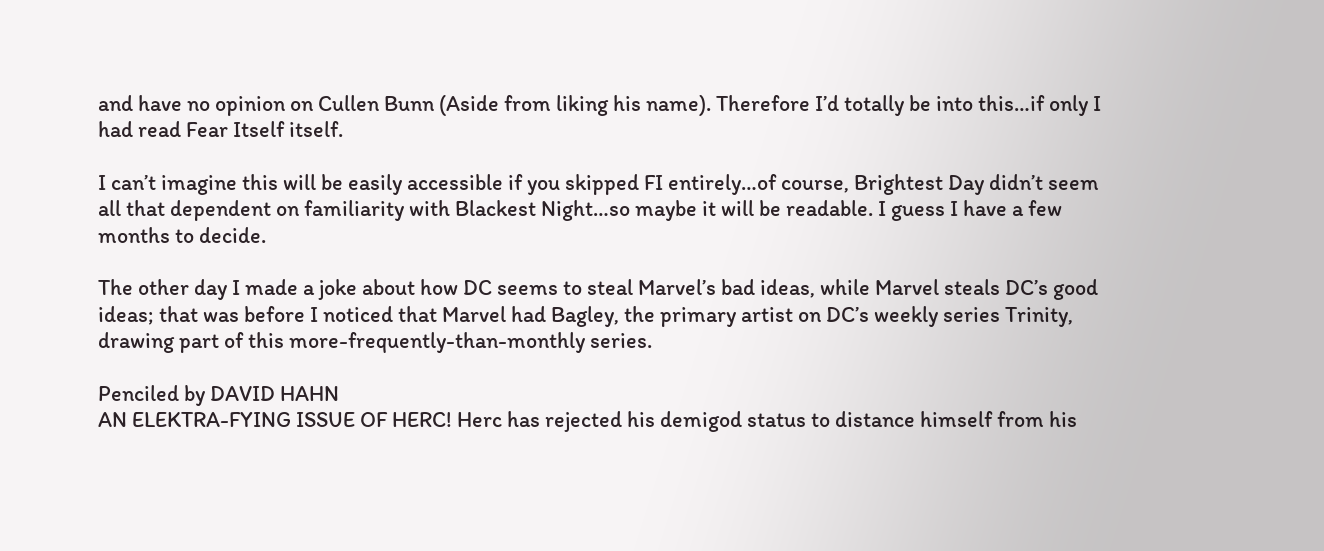and have no opinion on Cullen Bunn (Aside from liking his name). Therefore I’d totally be into this…if only I had read Fear Itself itself.

I can’t imagine this will be easily accessible if you skipped FI entirely…of course, Brightest Day didn’t seem all that dependent on familiarity with Blackest Night…so maybe it will be readable. I guess I have a few months to decide.

The other day I made a joke about how DC seems to steal Marvel’s bad ideas, while Marvel steals DC’s good ideas; that was before I noticed that Marvel had Bagley, the primary artist on DC’s weekly series Trinity, drawing part of this more-frequently-than-monthly series.

Penciled by DAVID HAHN
AN ELEKTRA-FYING ISSUE OF HERC! Herc has rejected his demigod status to distance himself from his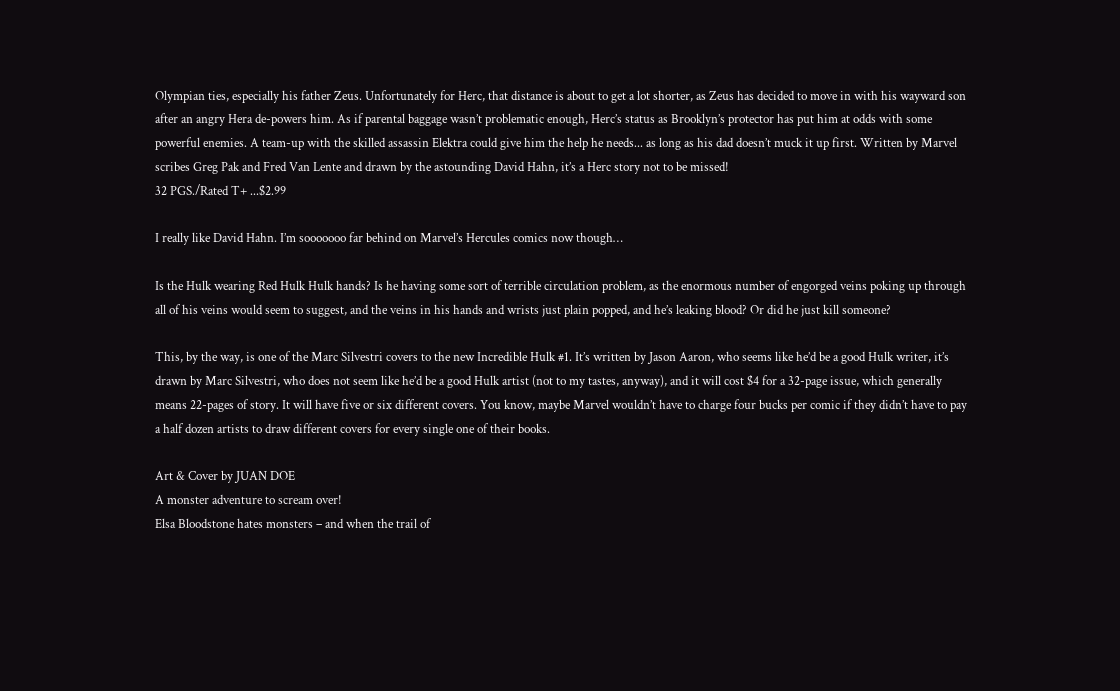Olympian ties, especially his father Zeus. Unfortunately for Herc, that distance is about to get a lot shorter, as Zeus has decided to move in with his wayward son after an angry Hera de-powers him. As if parental baggage wasn’t problematic enough, Herc’s status as Brooklyn’s protector has put him at odds with some powerful enemies. A team-up with the skilled assassin Elektra could give him the help he needs... as long as his dad doesn’t muck it up first. Written by Marvel scribes Greg Pak and Fred Van Lente and drawn by the astounding David Hahn, it’s a Herc story not to be missed!
32 PGS./Rated T+ ...$2.99

I really like David Hahn. I’m sooooooo far behind on Marvel’s Hercules comics now though…

Is the Hulk wearing Red Hulk Hulk hands? Is he having some sort of terrible circulation problem, as the enormous number of engorged veins poking up through all of his veins would seem to suggest, and the veins in his hands and wrists just plain popped, and he’s leaking blood? Or did he just kill someone?

This, by the way, is one of the Marc Silvestri covers to the new Incredible Hulk #1. It’s written by Jason Aaron, who seems like he’d be a good Hulk writer, it’s drawn by Marc Silvestri, who does not seem like he’d be a good Hulk artist (not to my tastes, anyway), and it will cost $4 for a 32-page issue, which generally means 22-pages of story. It will have five or six different covers. You know, maybe Marvel wouldn’t have to charge four bucks per comic if they didn’t have to pay a half dozen artists to draw different covers for every single one of their books.

Art & Cover by JUAN DOE
A monster adventure to scream over!
Elsa Bloodstone hates monsters – and when the trail of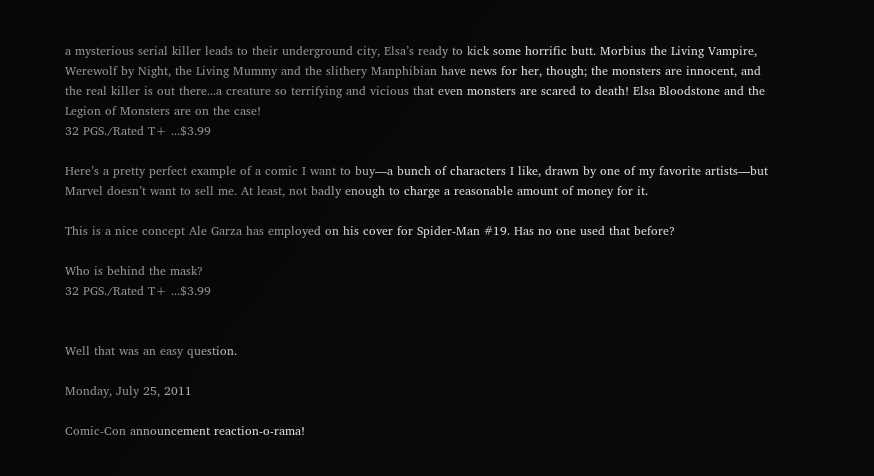a mysterious serial killer leads to their underground city, Elsa’s ready to kick some horrific butt. Morbius the Living Vampire, Werewolf by Night, the Living Mummy and the slithery Manphibian have news for her, though; the monsters are innocent, and the real killer is out there...a creature so terrifying and vicious that even monsters are scared to death! Elsa Bloodstone and the Legion of Monsters are on the case!
32 PGS./Rated T+ ...$3.99

Here’s a pretty perfect example of a comic I want to buy—a bunch of characters I like, drawn by one of my favorite artists—but Marvel doesn’t want to sell me. At least, not badly enough to charge a reasonable amount of money for it.

This is a nice concept Ale Garza has employed on his cover for Spider-Man #19. Has no one used that before?

Who is behind the mask?
32 PGS./Rated T+ ...$3.99


Well that was an easy question.

Monday, July 25, 2011

Comic-Con announcement reaction-o-rama!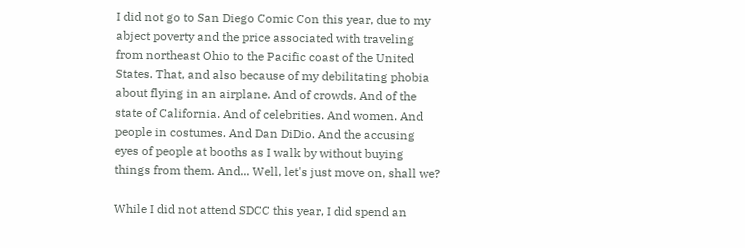I did not go to San Diego Comic Con this year, due to my abject poverty and the price associated with traveling from northeast Ohio to the Pacific coast of the United States. That, and also because of my debilitating phobia about flying in an airplane. And of crowds. And of the state of California. And of celebrities. And women. And people in costumes. And Dan DiDio. And the accusing eyes of people at booths as I walk by without buying things from them. And... Well, let's just move on, shall we?

While I did not attend SDCC this year, I did spend an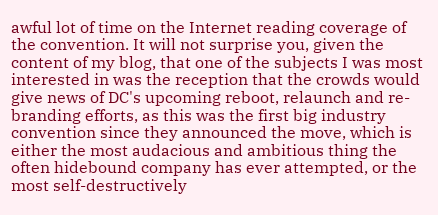awful lot of time on the Internet reading coverage of the convention. It will not surprise you, given the content of my blog, that one of the subjects I was most interested in was the reception that the crowds would give news of DC's upcoming reboot, relaunch and re-branding efforts, as this was the first big industry convention since they announced the move, which is either the most audacious and ambitious thing the often hidebound company has ever attempted, or the most self-destructively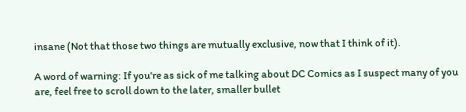insane (Not that those two things are mutually exclusive, now that I think of it).

A word of warning: If you're as sick of me talking about DC Comics as I suspect many of you are, feel free to scroll down to the later, smaller bullet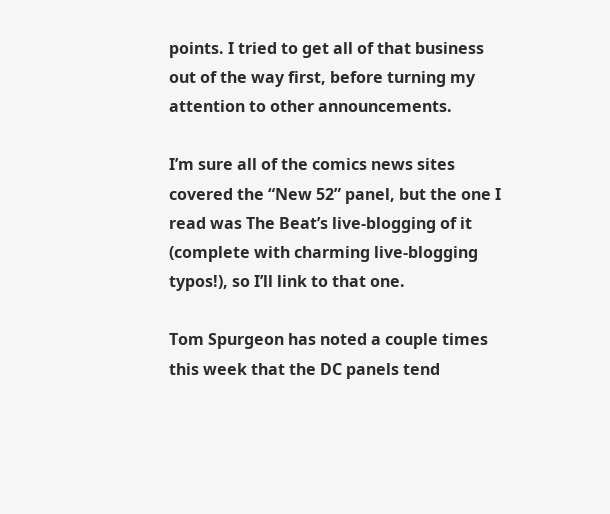points. I tried to get all of that business out of the way first, before turning my attention to other announcements.

I’m sure all of the comics news sites covered the “New 52” panel, but the one I read was The Beat’s live-blogging of it (complete with charming live-blogging typos!), so I’ll link to that one.

Tom Spurgeon has noted a couple times this week that the DC panels tend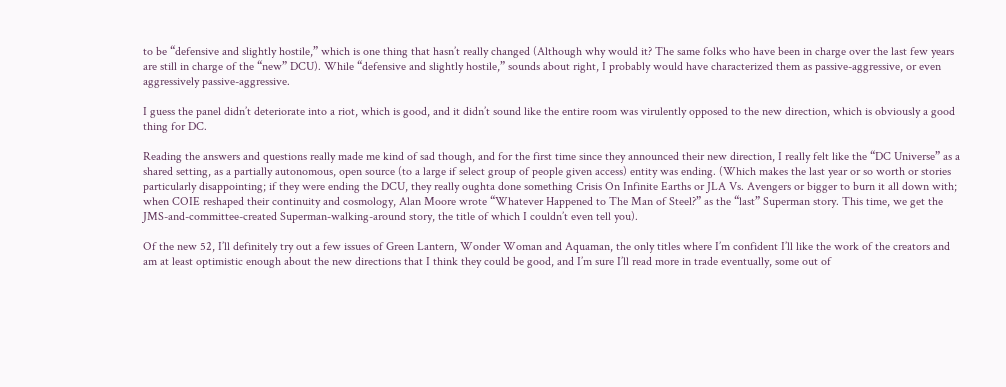to be “defensive and slightly hostile,” which is one thing that hasn’t really changed (Although why would it? The same folks who have been in charge over the last few years are still in charge of the “new” DCU). While “defensive and slightly hostile,” sounds about right, I probably would have characterized them as passive-aggressive, or even aggressively passive-aggressive.

I guess the panel didn’t deteriorate into a riot, which is good, and it didn’t sound like the entire room was virulently opposed to the new direction, which is obviously a good thing for DC.

Reading the answers and questions really made me kind of sad though, and for the first time since they announced their new direction, I really felt like the “DC Universe” as a shared setting, as a partially autonomous, open source (to a large if select group of people given access) entity was ending. (Which makes the last year or so worth or stories particularly disappointing; if they were ending the DCU, they really oughta done something Crisis On Infinite Earths or JLA Vs. Avengers or bigger to burn it all down with; when COIE reshaped their continuity and cosmology, Alan Moore wrote “Whatever Happened to The Man of Steel?” as the “last” Superman story. This time, we get the JMS-and-committee-created Superman-walking-around story, the title of which I couldn’t even tell you).

Of the new 52, I’ll definitely try out a few issues of Green Lantern, Wonder Woman and Aquaman, the only titles where I’m confident I’ll like the work of the creators and am at least optimistic enough about the new directions that I think they could be good, and I’m sure I’ll read more in trade eventually, some out of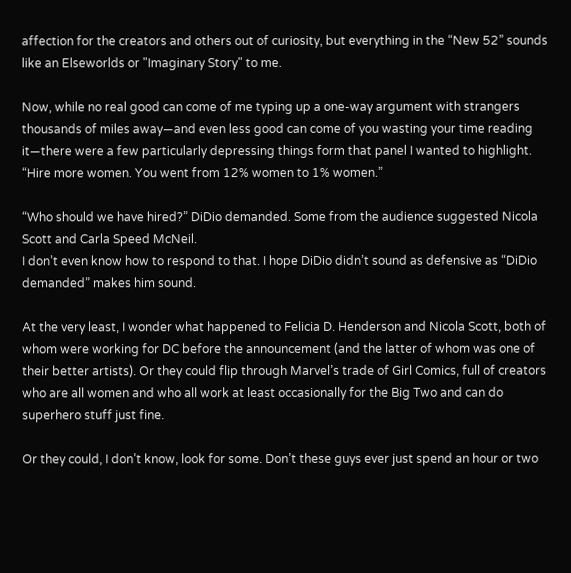affection for the creators and others out of curiosity, but everything in the “New 52” sounds like an Elseworlds or "Imaginary Story" to me.

Now, while no real good can come of me typing up a one-way argument with strangers thousands of miles away—and even less good can come of you wasting your time reading it—there were a few particularly depressing things form that panel I wanted to highlight.
“Hire more women. You went from 12% women to 1% women.”

“Who should we have hired?” DiDio demanded. Some from the audience suggested Nicola Scott and Carla Speed McNeil.
I don’t even know how to respond to that. I hope DiDio didn’t sound as defensive as “DiDio demanded” makes him sound.

At the very least, I wonder what happened to Felicia D. Henderson and Nicola Scott, both of whom were working for DC before the announcement (and the latter of whom was one of their better artists). Or they could flip through Marvel’s trade of Girl Comics, full of creators who are all women and who all work at least occasionally for the Big Two and can do superhero stuff just fine.

Or they could, I don’t know, look for some. Don’t these guys ever just spend an hour or two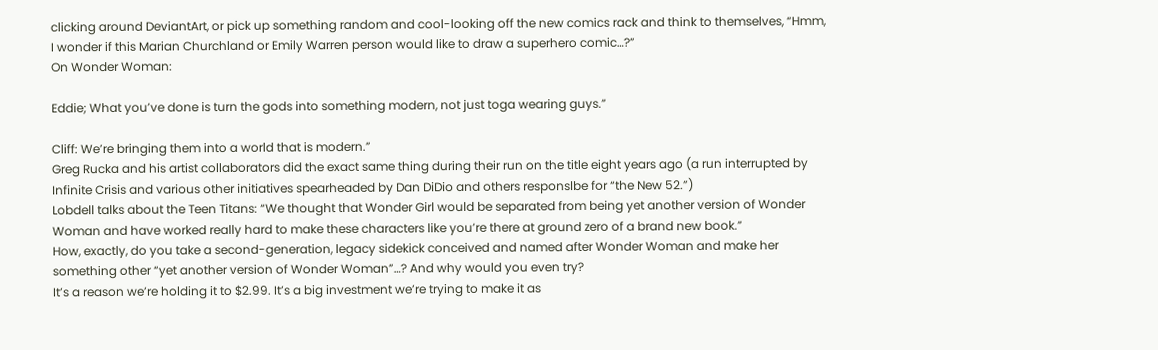clicking around DeviantArt, or pick up something random and cool-looking off the new comics rack and think to themselves, “Hmm, I wonder if this Marian Churchland or Emily Warren person would like to draw a superhero comic…?”
On Wonder Woman:

Eddie; What you’ve done is turn the gods into something modern, not just toga wearing guys.”

Cliff: We’re bringing them into a world that is modern.”
Greg Rucka and his artist collaborators did the exact same thing during their run on the title eight years ago (a run interrupted by Infinite Crisis and various other initiatives spearheaded by Dan DiDio and others responslbe for “the New 52.”)
Lobdell talks about the Teen Titans: “We thought that Wonder Girl would be separated from being yet another version of Wonder Woman and have worked really hard to make these characters like you’re there at ground zero of a brand new book.”
How, exactly, do you take a second-generation, legacy sidekick conceived and named after Wonder Woman and make her something other “yet another version of Wonder Woman”…? And why would you even try?
It’s a reason we’re holding it to $2.99. It’s a big investment we’re trying to make it as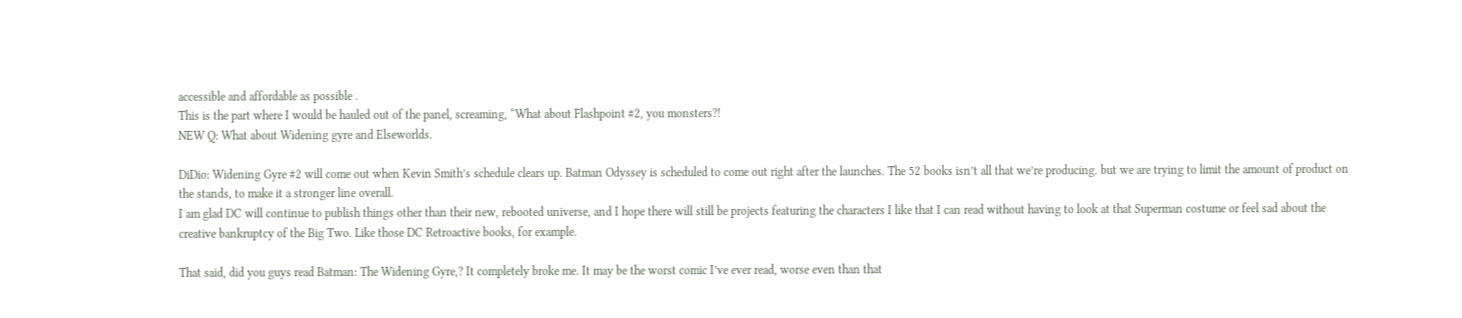accessible and affordable as possible .
This is the part where I would be hauled out of the panel, screaming, “What about Flashpoint #2, you monsters?!
NEW Q: What about Widening gyre and Elseworlds.

DiDio: Widening Gyre #2 will come out when Kevin Smith’s schedule clears up. Batman Odyssey is scheduled to come out right after the launches. The 52 books isn’t all that we’re producing. but we are trying to limit the amount of product on the stands, to make it a stronger line overall.
I am glad DC will continue to publish things other than their new, rebooted universe, and I hope there will still be projects featuring the characters I like that I can read without having to look at that Superman costume or feel sad about the creative bankruptcy of the Big Two. Like those DC Retroactive books, for example.

That said, did you guys read Batman: The Widening Gyre,? It completely broke me. It may be the worst comic I’ve ever read, worse even than that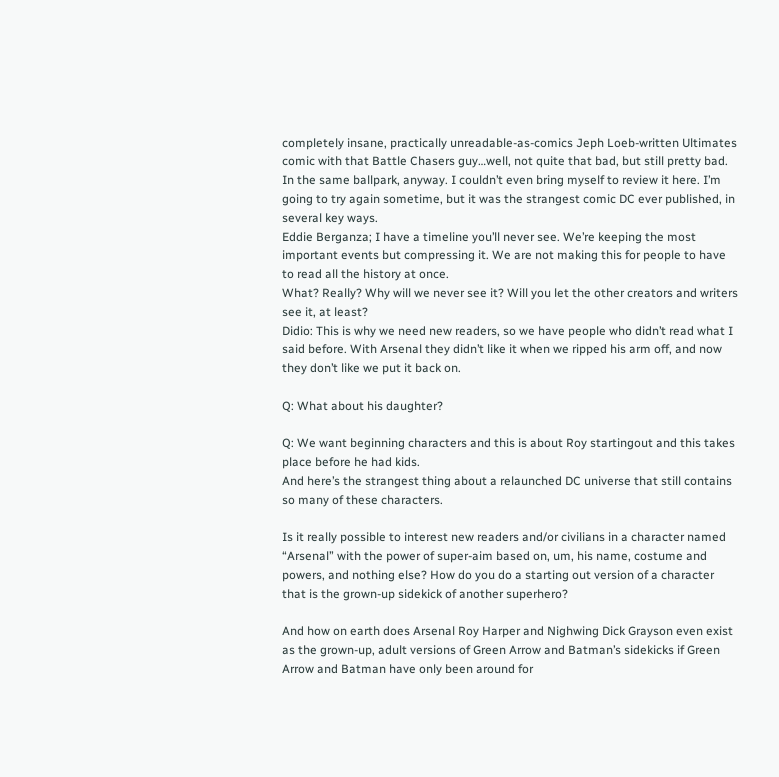completely insane, practically unreadable-as-comics Jeph Loeb-written Ultimates comic with that Battle Chasers guy…well, not quite that bad, but still pretty bad. In the same ballpark, anyway. I couldn’t even bring myself to review it here. I’m going to try again sometime, but it was the strangest comic DC ever published, in several key ways.
Eddie Berganza; I have a timeline you’ll never see. We’re keeping the most important events but compressing it. We are not making this for people to have to read all the history at once.
What? Really? Why will we never see it? Will you let the other creators and writers see it, at least?
Didio: This is why we need new readers, so we have people who didn’t read what I said before. With Arsenal they didn’t like it when we ripped his arm off, and now they don’t like we put it back on.

Q: What about his daughter?

Q: We want beginning characters and this is about Roy startingout and this takes place before he had kids.
And here’s the strangest thing about a relaunched DC universe that still contains so many of these characters.

Is it really possible to interest new readers and/or civilians in a character named “Arsenal” with the power of super-aim based on, um, his name, costume and powers, and nothing else? How do you do a starting out version of a character that is the grown-up sidekick of another superhero?

And how on earth does Arsenal Roy Harper and Nighwing Dick Grayson even exist as the grown-up, adult versions of Green Arrow and Batman’s sidekicks if Green Arrow and Batman have only been around for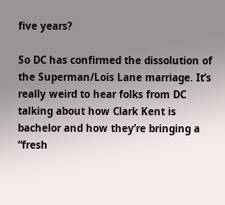five years?

So DC has confirmed the dissolution of the Superman/Lois Lane marriage. It’s really weird to hear folks from DC talking about how Clark Kent is bachelor and how they’re bringing a “fresh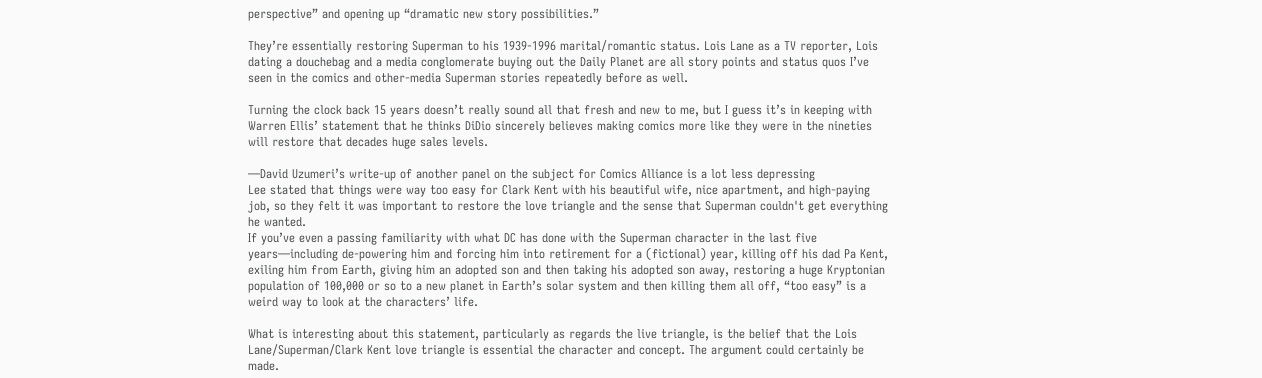perspective” and opening up “dramatic new story possibilities.”

They’re essentially restoring Superman to his 1939-1996 marital/romantic status. Lois Lane as a TV reporter, Lois dating a douchebag and a media conglomerate buying out the Daily Planet are all story points and status quos I’ve seen in the comics and other-media Superman stories repeatedly before as well.

Turning the clock back 15 years doesn’t really sound all that fresh and new to me, but I guess it’s in keeping with Warren Ellis’ statement that he thinks DiDio sincerely believes making comics more like they were in the nineties will restore that decades huge sales levels.

—David Uzumeri’s write-up of another panel on the subject for Comics Alliance is a lot less depressing
Lee stated that things were way too easy for Clark Kent with his beautiful wife, nice apartment, and high-paying job, so they felt it was important to restore the love triangle and the sense that Superman couldn't get everything he wanted.
If you’ve even a passing familiarity with what DC has done with the Superman character in the last five years—including de-powering him and forcing him into retirement for a (fictional) year, killing off his dad Pa Kent, exiling him from Earth, giving him an adopted son and then taking his adopted son away, restoring a huge Kryptonian population of 100,000 or so to a new planet in Earth’s solar system and then killing them all off, “too easy” is a weird way to look at the characters’ life.

What is interesting about this statement, particularly as regards the live triangle, is the belief that the Lois Lane/Superman/Clark Kent love triangle is essential the character and concept. The argument could certainly be made.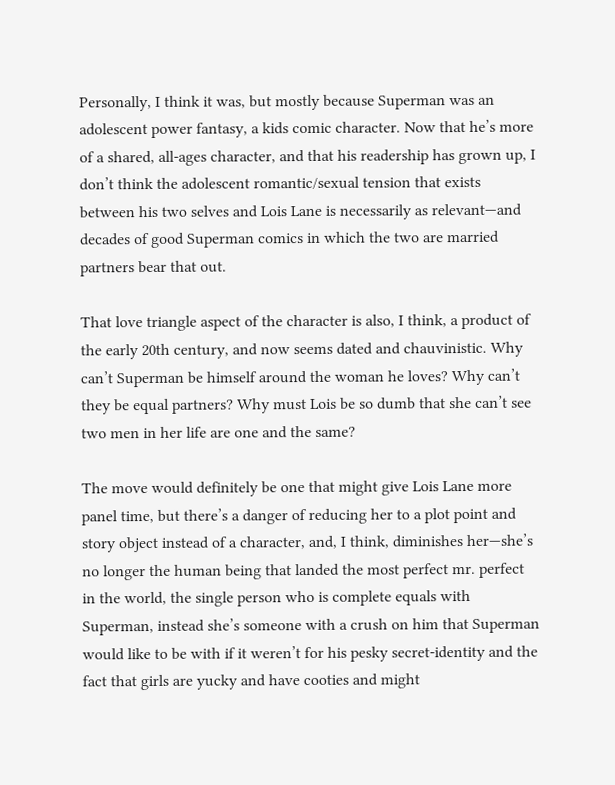Personally, I think it was, but mostly because Superman was an adolescent power fantasy, a kids comic character. Now that he’s more of a shared, all-ages character, and that his readership has grown up, I don’t think the adolescent romantic/sexual tension that exists between his two selves and Lois Lane is necessarily as relevant—and decades of good Superman comics in which the two are married partners bear that out.

That love triangle aspect of the character is also, I think, a product of the early 20th century, and now seems dated and chauvinistic. Why can’t Superman be himself around the woman he loves? Why can’t they be equal partners? Why must Lois be so dumb that she can’t see two men in her life are one and the same?

The move would definitely be one that might give Lois Lane more panel time, but there’s a danger of reducing her to a plot point and story object instead of a character, and, I think, diminishes her—she’s no longer the human being that landed the most perfect mr. perfect in the world, the single person who is complete equals with Superman, instead she’s someone with a crush on him that Superman would like to be with if it weren’t for his pesky secret-identity and the fact that girls are yucky and have cooties and might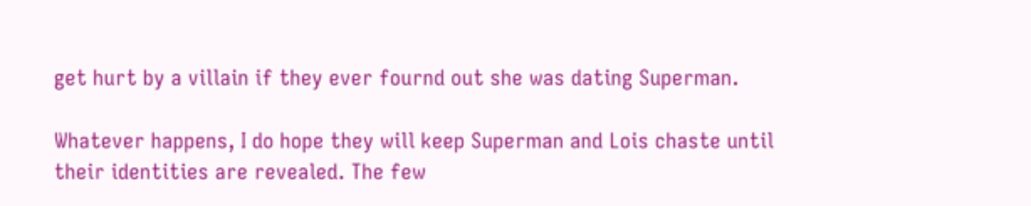get hurt by a villain if they ever fournd out she was dating Superman.

Whatever happens, I do hope they will keep Superman and Lois chaste until their identities are revealed. The few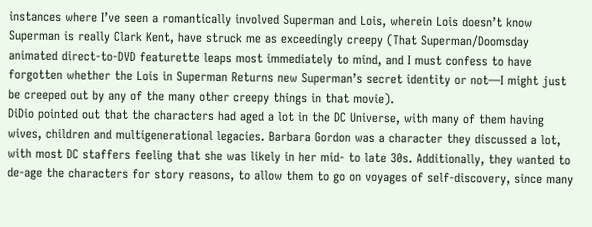instances where I’ve seen a romantically involved Superman and Lois, wherein Lois doesn’t know Superman is really Clark Kent, have struck me as exceedingly creepy (That Superman/Doomsday animated direct-to-DVD featurette leaps most immediately to mind, and I must confess to have forgotten whether the Lois in Superman Returns new Superman’s secret identity or not—I might just be creeped out by any of the many other creepy things in that movie).
DiDio pointed out that the characters had aged a lot in the DC Universe, with many of them having wives, children and multigenerational legacies. Barbara Gordon was a character they discussed a lot, with most DC staffers feeling that she was likely in her mid- to late 30s. Additionally, they wanted to de-age the characters for story reasons, to allow them to go on voyages of self-discovery, since many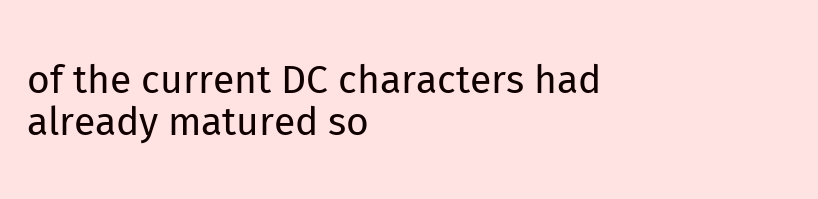of the current DC characters had already matured so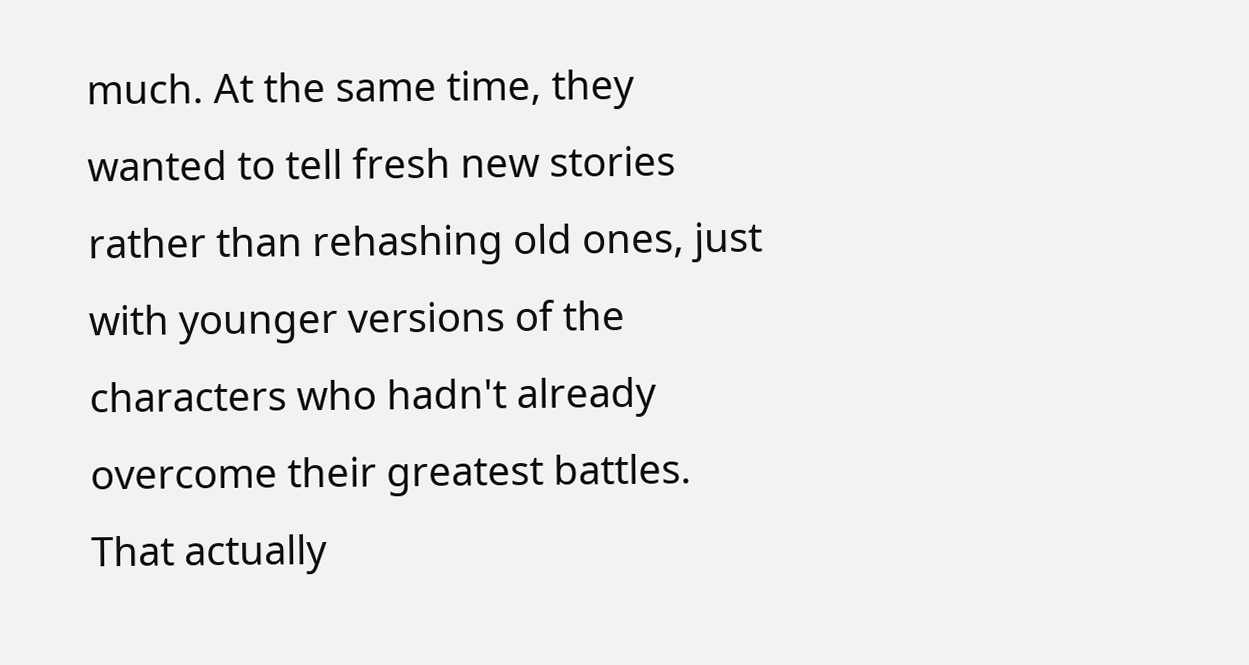much. At the same time, they wanted to tell fresh new stories rather than rehashing old ones, just with younger versions of the characters who hadn't already overcome their greatest battles.
That actually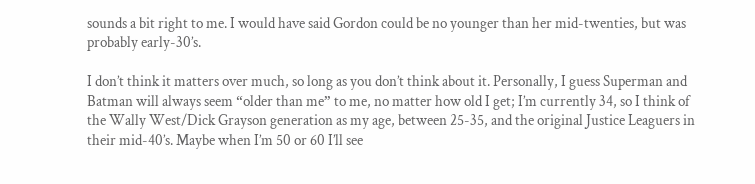sounds a bit right to me. I would have said Gordon could be no younger than her mid-twenties, but was probably early-30’s.

I don’t think it matters over much, so long as you don’t think about it. Personally, I guess Superman and Batman will always seem “older than me” to me, no matter how old I get; I’m currently 34, so I think of the Wally West/Dick Grayson generation as my age, between 25-35, and the original Justice Leaguers in their mid-40’s. Maybe when I’m 50 or 60 I’ll see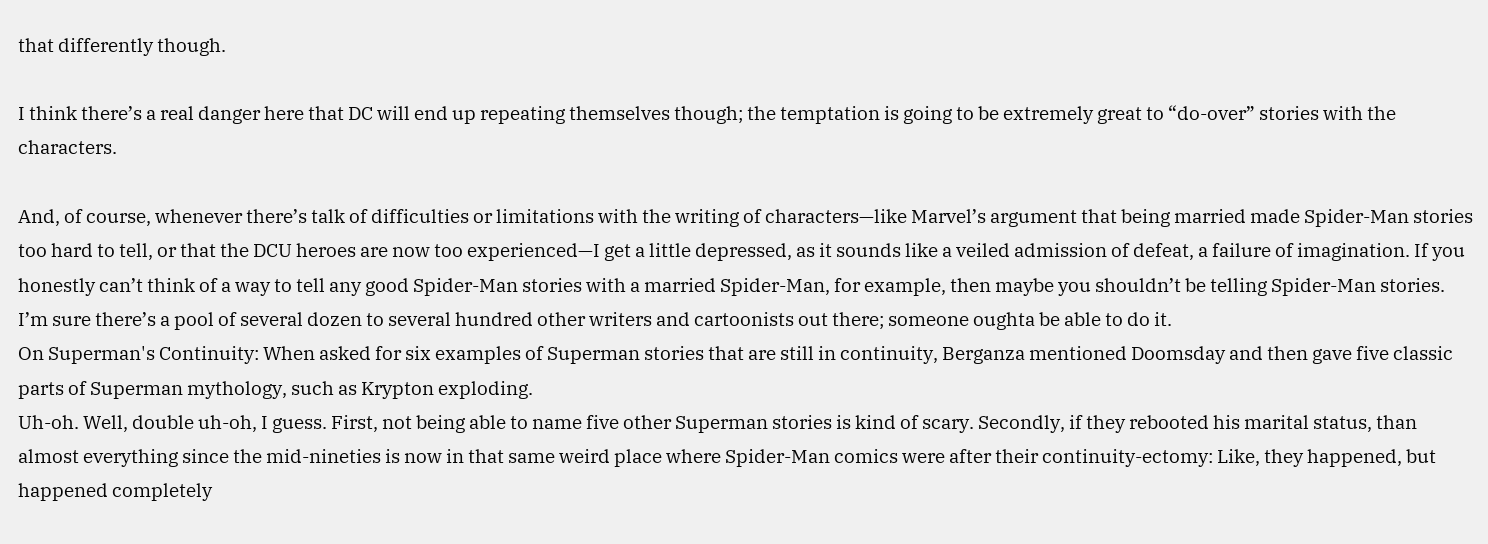that differently though.

I think there’s a real danger here that DC will end up repeating themselves though; the temptation is going to be extremely great to “do-over” stories with the characters.

And, of course, whenever there’s talk of difficulties or limitations with the writing of characters—like Marvel’s argument that being married made Spider-Man stories too hard to tell, or that the DCU heroes are now too experienced—I get a little depressed, as it sounds like a veiled admission of defeat, a failure of imagination. If you honestly can’t think of a way to tell any good Spider-Man stories with a married Spider-Man, for example, then maybe you shouldn’t be telling Spider-Man stories. I’m sure there’s a pool of several dozen to several hundred other writers and cartoonists out there; someone oughta be able to do it.
On Superman's Continuity: When asked for six examples of Superman stories that are still in continuity, Berganza mentioned Doomsday and then gave five classic parts of Superman mythology, such as Krypton exploding.
Uh-oh. Well, double uh-oh, I guess. First, not being able to name five other Superman stories is kind of scary. Secondly, if they rebooted his marital status, than almost everything since the mid-nineties is now in that same weird place where Spider-Man comics were after their continuity-ectomy: Like, they happened, but happened completely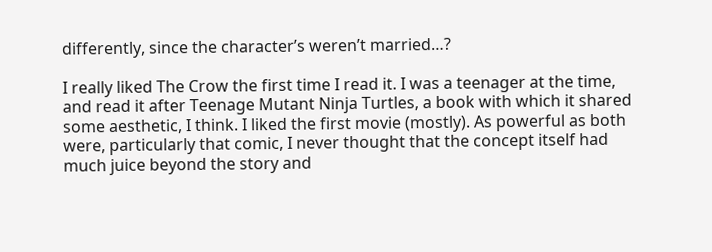differently, since the character’s weren’t married…?

I really liked The Crow the first time I read it. I was a teenager at the time, and read it after Teenage Mutant Ninja Turtles, a book with which it shared some aesthetic, I think. I liked the first movie (mostly). As powerful as both were, particularly that comic, I never thought that the concept itself had much juice beyond the story and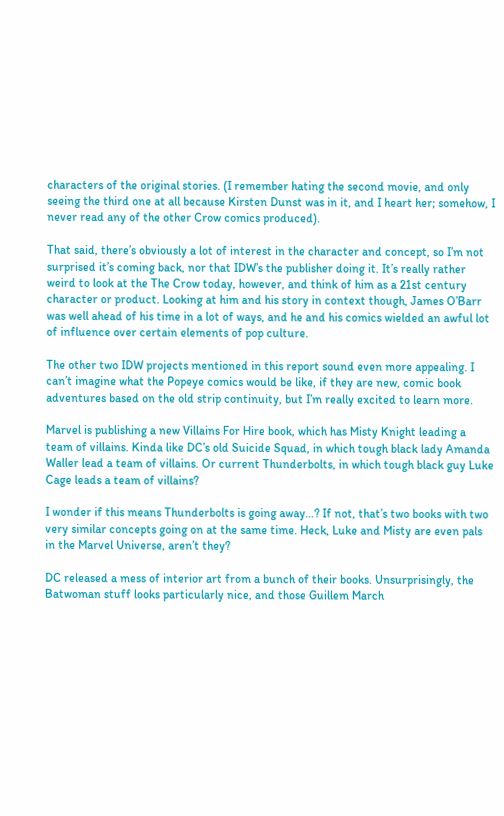characters of the original stories. (I remember hating the second movie, and only seeing the third one at all because Kirsten Dunst was in it, and I heart her; somehow, I never read any of the other Crow comics produced).

That said, there’s obviously a lot of interest in the character and concept, so I’m not surprised it’s coming back, nor that IDW’s the publisher doing it. It’s really rather weird to look at the The Crow today, however, and think of him as a 21st century character or product. Looking at him and his story in context though, James O’Barr was well ahead of his time in a lot of ways, and he and his comics wielded an awful lot of influence over certain elements of pop culture.

The other two IDW projects mentioned in this report sound even more appealing. I can’t imagine what the Popeye comics would be like, if they are new, comic book adventures based on the old strip continuity, but I’m really excited to learn more.

Marvel is publishing a new Villains For Hire book, which has Misty Knight leading a team of villains. Kinda like DC’s old Suicide Squad, in which tough black lady Amanda Waller lead a team of villains. Or current Thunderbolts, in which tough black guy Luke Cage leads a team of villains?

I wonder if this means Thunderbolts is going away…? If not, that’s two books with two very similar concepts going on at the same time. Heck, Luke and Misty are even pals in the Marvel Universe, aren’t they?

DC released a mess of interior art from a bunch of their books. Unsurprisingly, the Batwoman stuff looks particularly nice, and those Guillem March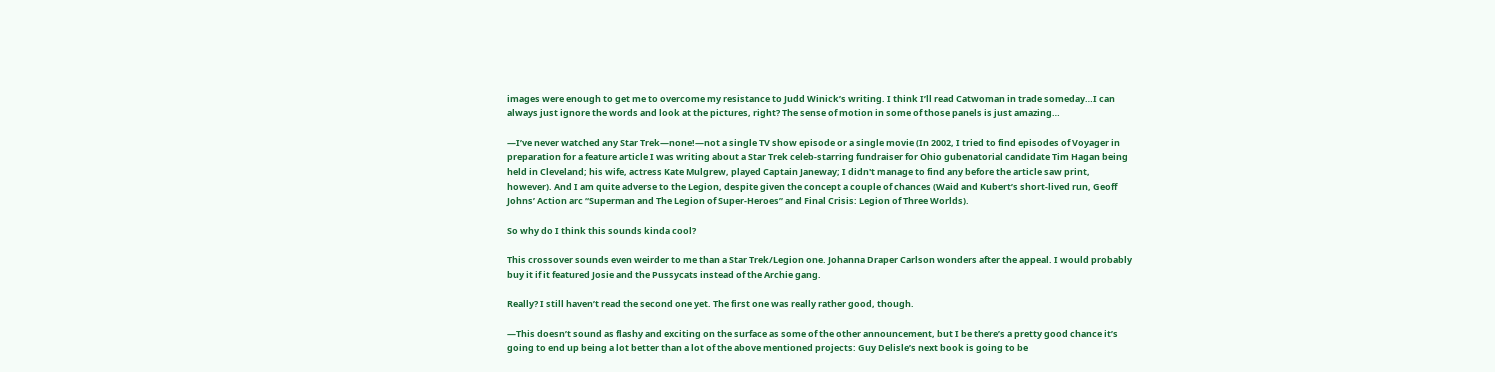images were enough to get me to overcome my resistance to Judd Winick’s writing. I think I’ll read Catwoman in trade someday…I can always just ignore the words and look at the pictures, right? The sense of motion in some of those panels is just amazing…

—I’ve never watched any Star Trek—none!—not a single TV show episode or a single movie (In 2002, I tried to find episodes of Voyager in preparation for a feature article I was writing about a Star Trek celeb-starring fundraiser for Ohio gubenatorial candidate Tim Hagan being held in Cleveland; his wife, actress Kate Mulgrew, played Captain Janeway; I didn't manage to find any before the article saw print, however). And I am quite adverse to the Legion, despite given the concept a couple of chances (Waid and Kubert’s short-lived run, Geoff Johns’ Action arc “Superman and The Legion of Super-Heroes” and Final Crisis: Legion of Three Worlds).

So why do I think this sounds kinda cool?

This crossover sounds even weirder to me than a Star Trek/Legion one. Johanna Draper Carlson wonders after the appeal. I would probably buy it if it featured Josie and the Pussycats instead of the Archie gang.

Really? I still haven’t read the second one yet. The first one was really rather good, though.

—This doesn’t sound as flashy and exciting on the surface as some of the other announcement, but I be there’s a pretty good chance it’s going to end up being a lot better than a lot of the above mentioned projects: Guy Delisle’s next book is going to be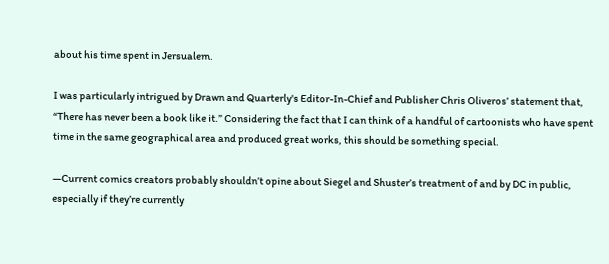about his time spent in Jersualem.

I was particularly intrigued by Drawn and Quarterly's Editor-In-Chief and Publisher Chris Oliveros’ statement that, “There has never been a book like it.” Considering the fact that I can think of a handful of cartoonists who have spent time in the same geographical area and produced great works, this should be something special.

—Current comics creators probably shouldn’t opine about Siegel and Shuster’s treatment of and by DC in public, especially if they’re currently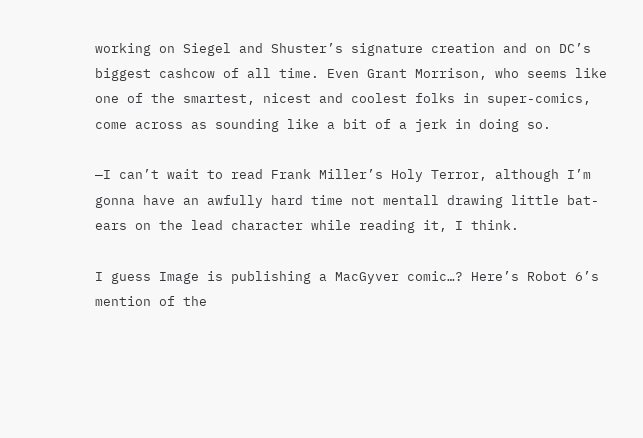working on Siegel and Shuster’s signature creation and on DC’s biggest cashcow of all time. Even Grant Morrison, who seems like one of the smartest, nicest and coolest folks in super-comics, come across as sounding like a bit of a jerk in doing so.

—I can’t wait to read Frank Miller’s Holy Terror, although I’m gonna have an awfully hard time not mentall drawing little bat-ears on the lead character while reading it, I think.

I guess Image is publishing a MacGyver comic…? Here’s Robot 6’s mention of the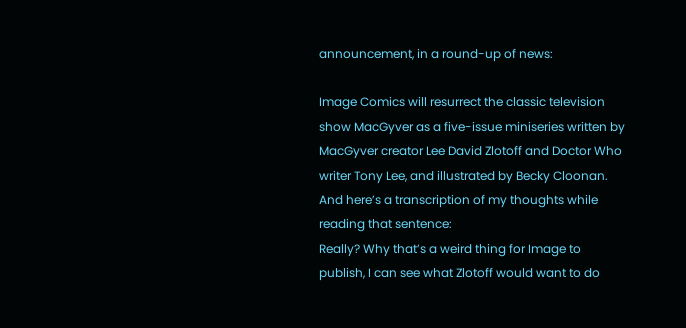announcement, in a round-up of news:

Image Comics will resurrect the classic television show MacGyver as a five-issue miniseries written by MacGyver creator Lee David Zlotoff and Doctor Who writer Tony Lee, and illustrated by Becky Cloonan.
And here’s a transcription of my thoughts while reading that sentence:
Really? Why that’s a weird thing for Image to publish, I can see what Zlotoff would want to do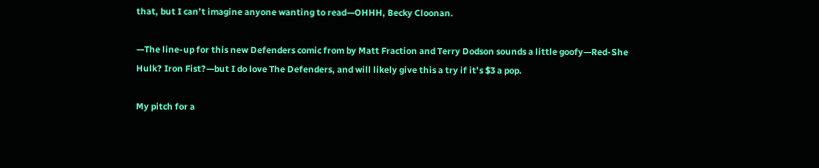that, but I can’t imagine anyone wanting to read—OHHH, Becky Cloonan.

—The line-up for this new Defenders comic from by Matt Fraction and Terry Dodson sounds a little goofy—Red-She Hulk? Iron Fist?—but I do love The Defenders, and will likely give this a try if it’s $3 a pop.

My pitch for a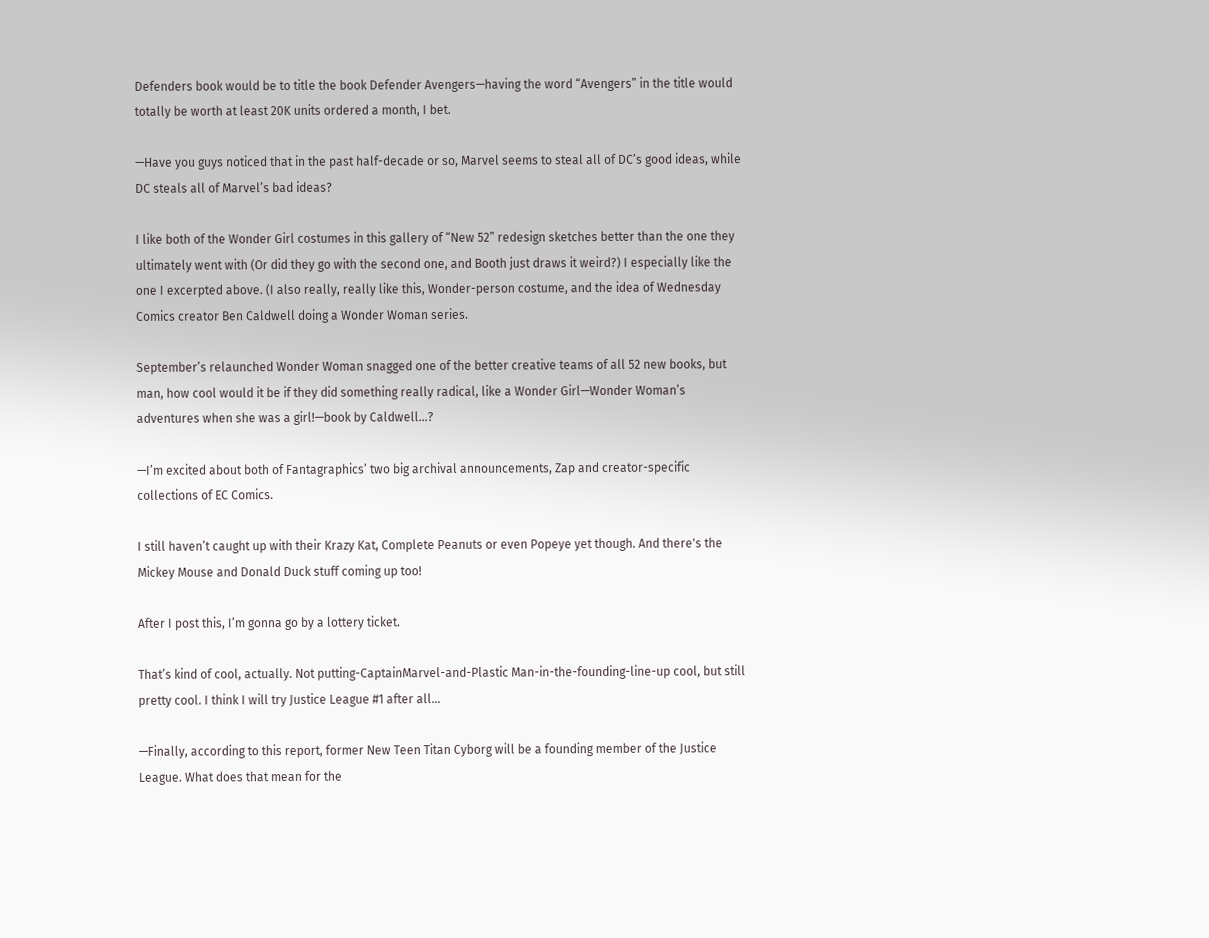Defenders book would be to title the book Defender Avengers—having the word “Avengers” in the title would totally be worth at least 20K units ordered a month, I bet.

—Have you guys noticed that in the past half-decade or so, Marvel seems to steal all of DC’s good ideas, while DC steals all of Marvel’s bad ideas?

I like both of the Wonder Girl costumes in this gallery of “New 52” redesign sketches better than the one they ultimately went with (Or did they go with the second one, and Booth just draws it weird?) I especially like the one I excerpted above. (I also really, really like this, Wonder-person costume, and the idea of Wednesday Comics creator Ben Caldwell doing a Wonder Woman series.

September’s relaunched Wonder Woman snagged one of the better creative teams of all 52 new books, but man, how cool would it be if they did something really radical, like a Wonder Girl—Wonder Woman’s adventures when she was a girl!—book by Caldwell…?

—I’m excited about both of Fantagraphics’ two big archival announcements, Zap and creator-specific collections of EC Comics.

I still haven’t caught up with their Krazy Kat, Complete Peanuts or even Popeye yet though. And there's the Mickey Mouse and Donald Duck stuff coming up too!

After I post this, I’m gonna go by a lottery ticket.

That’s kind of cool, actually. Not putting-CaptainMarvel-and-Plastic Man-in-the-founding-line-up cool, but still pretty cool. I think I will try Justice League #1 after all…

—Finally, according to this report, former New Teen Titan Cyborg will be a founding member of the Justice League. What does that mean for the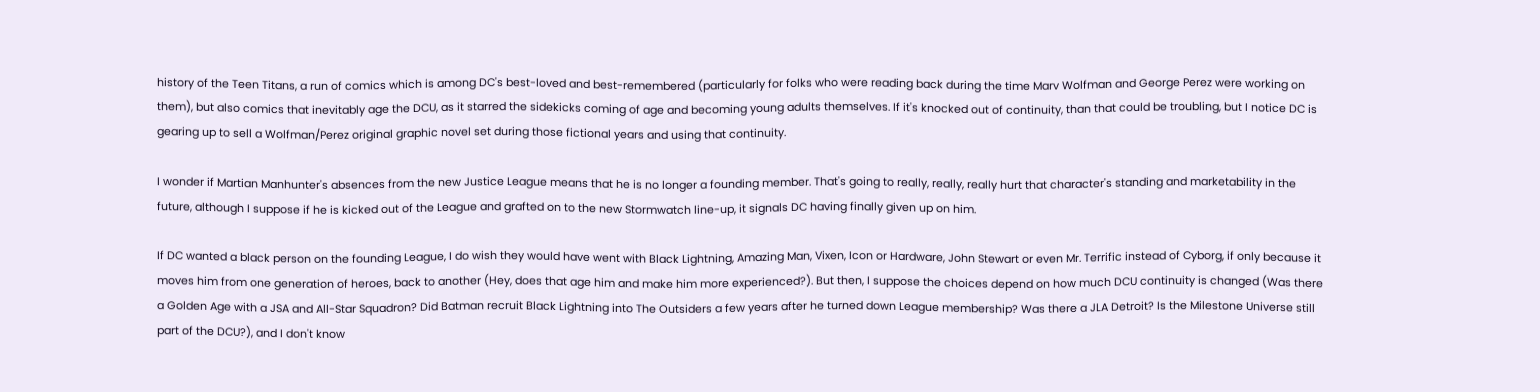history of the Teen Titans, a run of comics which is among DC's best-loved and best-remembered (particularly for folks who were reading back during the time Marv Wolfman and George Perez were working on them), but also comics that inevitably age the DCU, as it starred the sidekicks coming of age and becoming young adults themselves. If it's knocked out of continuity, than that could be troubling, but I notice DC is gearing up to sell a Wolfman/Perez original graphic novel set during those fictional years and using that continuity.

I wonder if Martian Manhunter's absences from the new Justice League means that he is no longer a founding member. That's going to really, really, really hurt that character's standing and marketability in the future, although I suppose if he is kicked out of the League and grafted on to the new Stormwatch line-up, it signals DC having finally given up on him.

If DC wanted a black person on the founding League, I do wish they would have went with Black Lightning, Amazing Man, Vixen, Icon or Hardware, John Stewart or even Mr. Terrific instead of Cyborg, if only because it moves him from one generation of heroes, back to another (Hey, does that age him and make him more experienced?). But then, I suppose the choices depend on how much DCU continuity is changed (Was there a Golden Age with a JSA and All-Star Squadron? Did Batman recruit Black Lightning into The Outsiders a few years after he turned down League membership? Was there a JLA Detroit? Is the Milestone Universe still part of the DCU?), and I don't know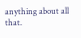anything about all that.